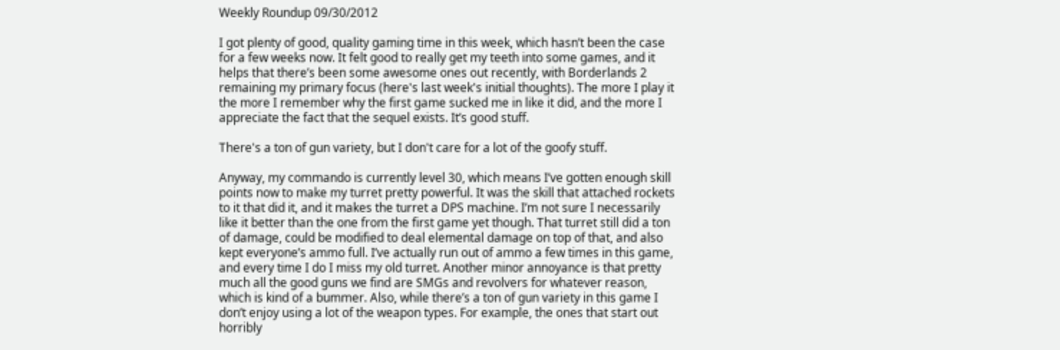Weekly Roundup 09/30/2012

I got plenty of good, quality gaming time in this week, which hasn’t been the case for a few weeks now. It felt good to really get my teeth into some games, and it helps that there’s been some awesome ones out recently, with Borderlands 2 remaining my primary focus (here's last week's initial thoughts). The more I play it the more I remember why the first game sucked me in like it did, and the more I appreciate the fact that the sequel exists. It’s good stuff.

There's a ton of gun variety, but I don't care for a lot of the goofy stuff.

Anyway, my commando is currently level 30, which means I’ve gotten enough skill points now to make my turret pretty powerful. It was the skill that attached rockets to it that did it, and it makes the turret a DPS machine. I’m not sure I necessarily like it better than the one from the first game yet though. That turret still did a ton of damage, could be modified to deal elemental damage on top of that, and also kept everyone’s ammo full. I’ve actually run out of ammo a few times in this game, and every time I do I miss my old turret. Another minor annoyance is that pretty much all the good guns we find are SMGs and revolvers for whatever reason, which is kind of a bummer. Also, while there’s a ton of gun variety in this game I don’t enjoy using a lot of the weapon types. For example, the ones that start out horribly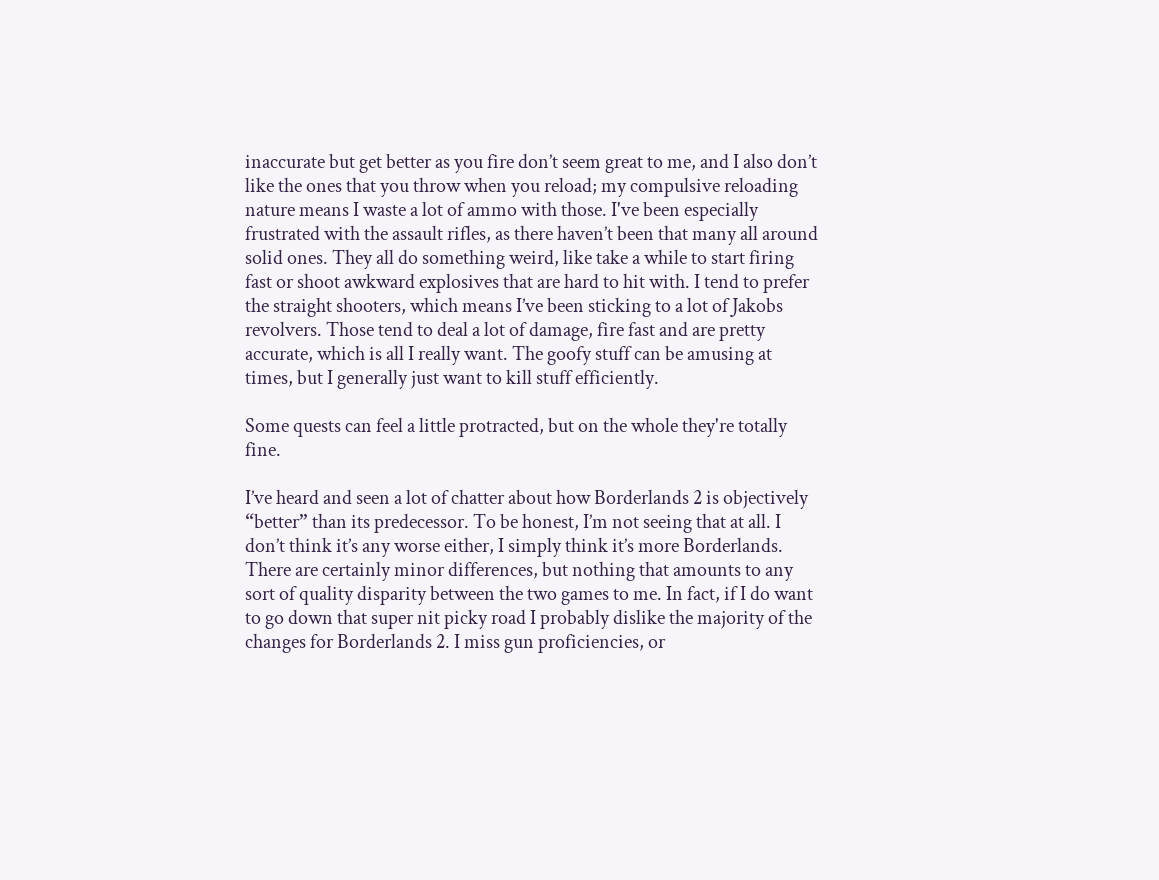inaccurate but get better as you fire don’t seem great to me, and I also don’t like the ones that you throw when you reload; my compulsive reloading nature means I waste a lot of ammo with those. I've been especially frustrated with the assault rifles, as there haven’t been that many all around solid ones. They all do something weird, like take a while to start firing fast or shoot awkward explosives that are hard to hit with. I tend to prefer the straight shooters, which means I’ve been sticking to a lot of Jakobs revolvers. Those tend to deal a lot of damage, fire fast and are pretty accurate, which is all I really want. The goofy stuff can be amusing at times, but I generally just want to kill stuff efficiently.

Some quests can feel a little protracted, but on the whole they're totally fine.

I’ve heard and seen a lot of chatter about how Borderlands 2 is objectively “better” than its predecessor. To be honest, I’m not seeing that at all. I don’t think it’s any worse either, I simply think it’s more Borderlands. There are certainly minor differences, but nothing that amounts to any sort of quality disparity between the two games to me. In fact, if I do want to go down that super nit picky road I probably dislike the majority of the changes for Borderlands 2. I miss gun proficiencies, or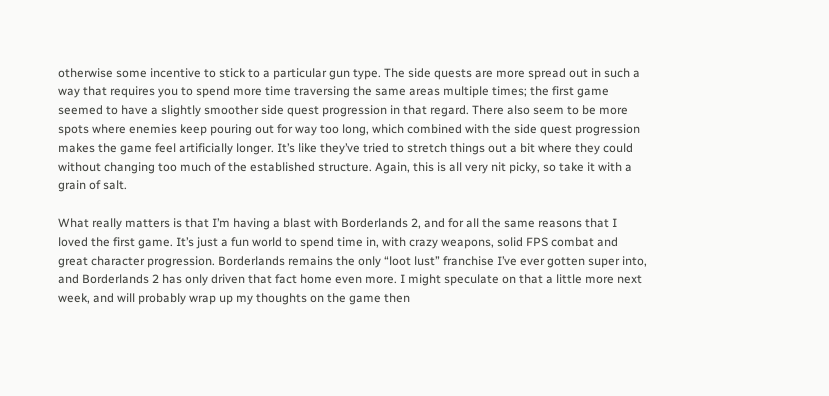otherwise some incentive to stick to a particular gun type. The side quests are more spread out in such a way that requires you to spend more time traversing the same areas multiple times; the first game seemed to have a slightly smoother side quest progression in that regard. There also seem to be more spots where enemies keep pouring out for way too long, which combined with the side quest progression makes the game feel artificially longer. It’s like they’ve tried to stretch things out a bit where they could without changing too much of the established structure. Again, this is all very nit picky, so take it with a grain of salt.

What really matters is that I’m having a blast with Borderlands 2, and for all the same reasons that I loved the first game. It’s just a fun world to spend time in, with crazy weapons, solid FPS combat and great character progression. Borderlands remains the only “loot lust” franchise I’ve ever gotten super into, and Borderlands 2 has only driven that fact home even more. I might speculate on that a little more next week, and will probably wrap up my thoughts on the game then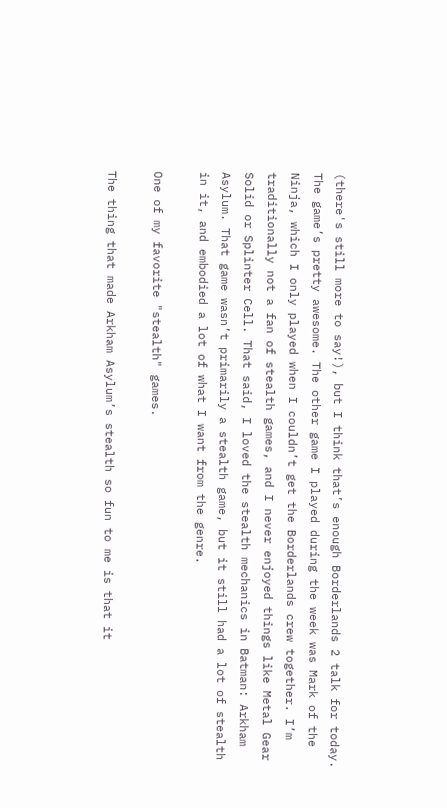(there's still more to say!), but I think that’s enough Borderlands 2 talk for today. The game’s pretty awesome. The other game I played during the week was Mark of the Ninja, which I only played when I couldn’t get the Borderlands crew together. I’m traditionally not a fan of stealth games, and I never enjoyed things like Metal Gear Solid or Splinter Cell. That said, I loved the stealth mechanics in Batman: Arkham Asylum. That game wasn’t primarily a stealth game, but it still had a lot of stealth in it, and embodied a lot of what I want from the genre.

One of my favorite "stealth" games.

The thing that made Arkham Asylum’s stealth so fun to me is that it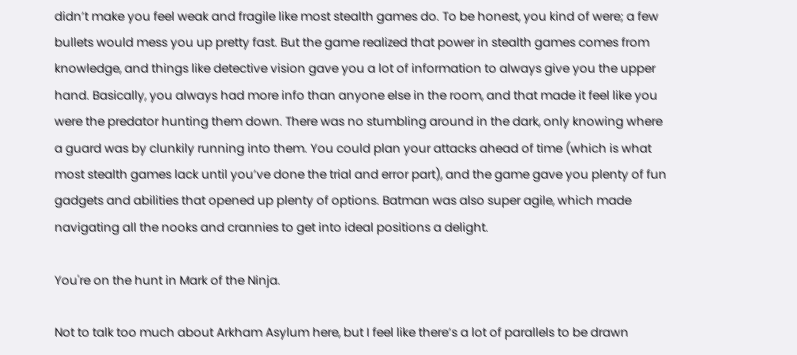didn’t make you feel weak and fragile like most stealth games do. To be honest, you kind of were; a few bullets would mess you up pretty fast. But the game realized that power in stealth games comes from knowledge, and things like detective vision gave you a lot of information to always give you the upper hand. Basically, you always had more info than anyone else in the room, and that made it feel like you were the predator hunting them down. There was no stumbling around in the dark, only knowing where a guard was by clunkily running into them. You could plan your attacks ahead of time (which is what most stealth games lack until you’ve done the trial and error part), and the game gave you plenty of fun gadgets and abilities that opened up plenty of options. Batman was also super agile, which made navigating all the nooks and crannies to get into ideal positions a delight.

You're on the hunt in Mark of the Ninja.

Not to talk too much about Arkham Asylum here, but I feel like there’s a lot of parallels to be drawn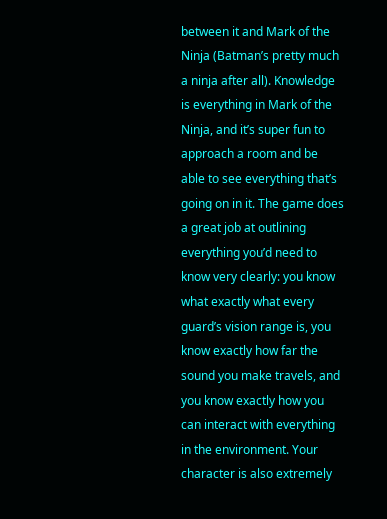between it and Mark of the Ninja (Batman’s pretty much a ninja after all). Knowledge is everything in Mark of the Ninja, and it’s super fun to approach a room and be able to see everything that’s going on in it. The game does a great job at outlining everything you’d need to know very clearly: you know what exactly what every guard’s vision range is, you know exactly how far the sound you make travels, and you know exactly how you can interact with everything in the environment. Your character is also extremely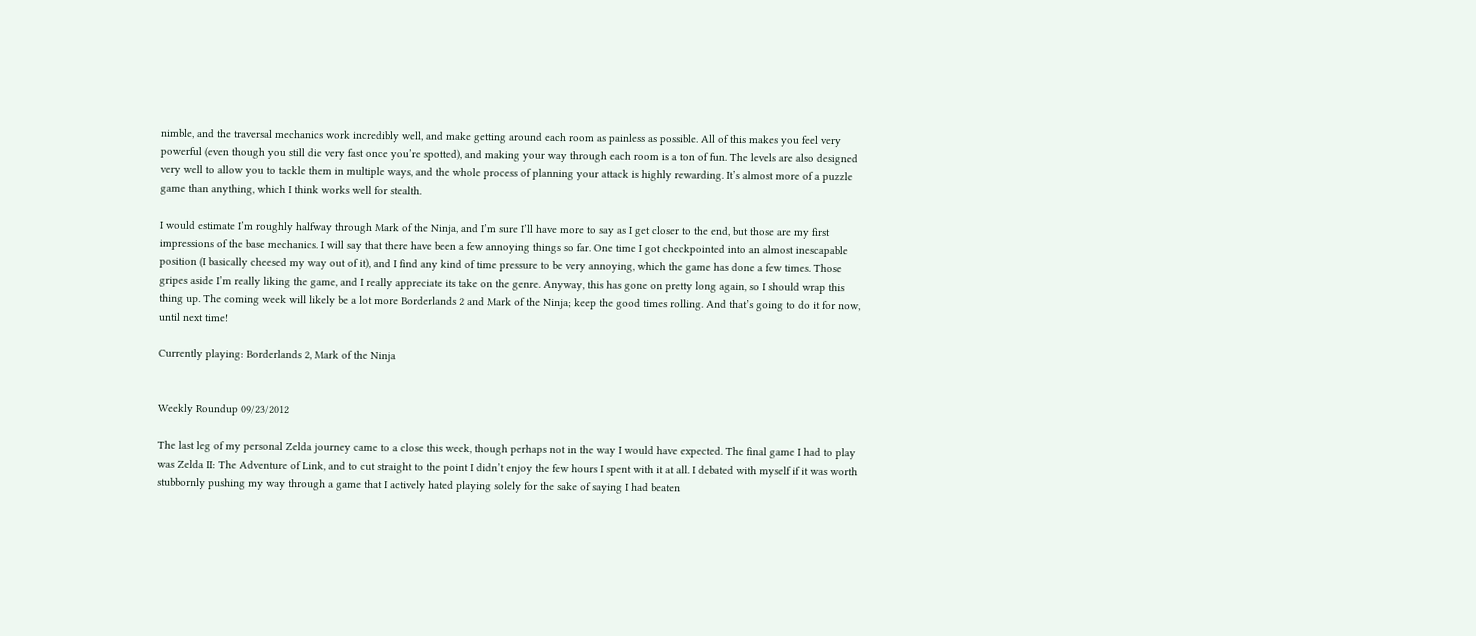nimble, and the traversal mechanics work incredibly well, and make getting around each room as painless as possible. All of this makes you feel very powerful (even though you still die very fast once you’re spotted), and making your way through each room is a ton of fun. The levels are also designed very well to allow you to tackle them in multiple ways, and the whole process of planning your attack is highly rewarding. It’s almost more of a puzzle game than anything, which I think works well for stealth.

I would estimate I’m roughly halfway through Mark of the Ninja, and I’m sure I’ll have more to say as I get closer to the end, but those are my first impressions of the base mechanics. I will say that there have been a few annoying things so far. One time I got checkpointed into an almost inescapable position (I basically cheesed my way out of it), and I find any kind of time pressure to be very annoying, which the game has done a few times. Those gripes aside I’m really liking the game, and I really appreciate its take on the genre. Anyway, this has gone on pretty long again, so I should wrap this thing up. The coming week will likely be a lot more Borderlands 2 and Mark of the Ninja; keep the good times rolling. And that’s going to do it for now, until next time!

Currently playing: Borderlands 2, Mark of the Ninja


Weekly Roundup 09/23/2012

The last leg of my personal Zelda journey came to a close this week, though perhaps not in the way I would have expected. The final game I had to play was Zelda II: The Adventure of Link, and to cut straight to the point I didn’t enjoy the few hours I spent with it at all. I debated with myself if it was worth stubbornly pushing my way through a game that I actively hated playing solely for the sake of saying I had beaten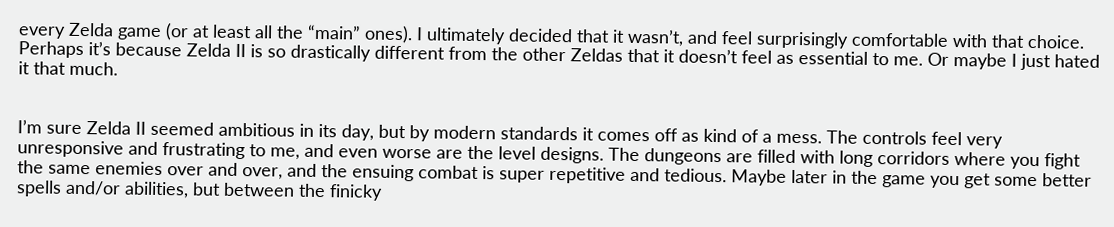every Zelda game (or at least all the “main” ones). I ultimately decided that it wasn’t, and feel surprisingly comfortable with that choice. Perhaps it’s because Zelda II is so drastically different from the other Zeldas that it doesn’t feel as essential to me. Or maybe I just hated it that much.


I’m sure Zelda II seemed ambitious in its day, but by modern standards it comes off as kind of a mess. The controls feel very unresponsive and frustrating to me, and even worse are the level designs. The dungeons are filled with long corridors where you fight the same enemies over and over, and the ensuing combat is super repetitive and tedious. Maybe later in the game you get some better spells and/or abilities, but between the finicky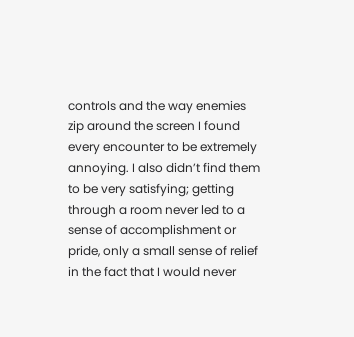controls and the way enemies zip around the screen I found every encounter to be extremely annoying. I also didn’t find them to be very satisfying; getting through a room never led to a sense of accomplishment or pride, only a small sense of relief in the fact that I would never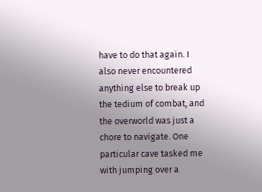have to do that again. I also never encountered anything else to break up the tedium of combat, and the overworld was just a chore to navigate. One particular cave tasked me with jumping over a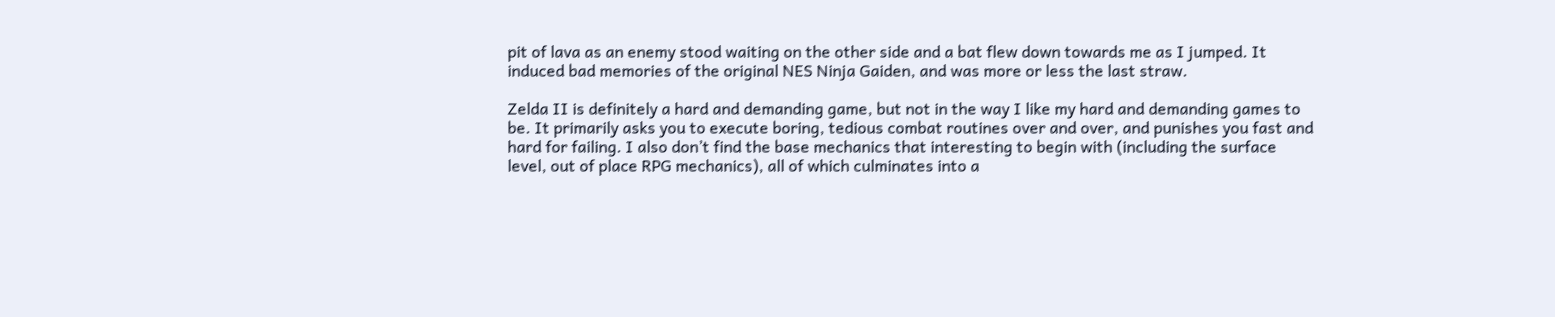pit of lava as an enemy stood waiting on the other side and a bat flew down towards me as I jumped. It induced bad memories of the original NES Ninja Gaiden, and was more or less the last straw.

Zelda II is definitely a hard and demanding game, but not in the way I like my hard and demanding games to be. It primarily asks you to execute boring, tedious combat routines over and over, and punishes you fast and hard for failing. I also don’t find the base mechanics that interesting to begin with (including the surface level, out of place RPG mechanics), all of which culminates into a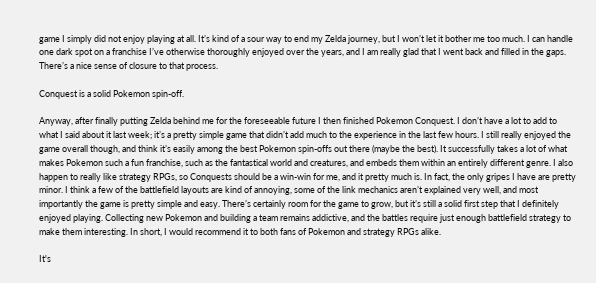game I simply did not enjoy playing at all. It’s kind of a sour way to end my Zelda journey, but I won’t let it bother me too much. I can handle one dark spot on a franchise I’ve otherwise thoroughly enjoyed over the years, and I am really glad that I went back and filled in the gaps. There’s a nice sense of closure to that process.

Conquest is a solid Pokemon spin-off.

Anyway, after finally putting Zelda behind me for the foreseeable future I then finished Pokemon Conquest. I don’t have a lot to add to what I said about it last week; it’s a pretty simple game that didn’t add much to the experience in the last few hours. I still really enjoyed the game overall though, and think it’s easily among the best Pokemon spin-offs out there (maybe the best). It successfully takes a lot of what makes Pokemon such a fun franchise, such as the fantastical world and creatures, and embeds them within an entirely different genre. I also happen to really like strategy RPGs, so Conquests should be a win-win for me, and it pretty much is. In fact, the only gripes I have are pretty minor. I think a few of the battlefield layouts are kind of annoying, some of the link mechanics aren’t explained very well, and most importantly the game is pretty simple and easy. There’s certainly room for the game to grow, but it’s still a solid first step that I definitely enjoyed playing. Collecting new Pokemon and building a team remains addictive, and the battles require just enough battlefield strategy to make them interesting. In short, I would recommend it to both fans of Pokemon and strategy RPGs alike.

It's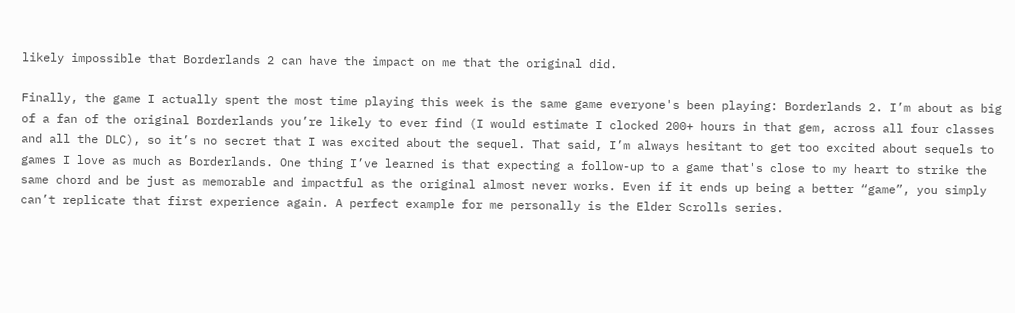likely impossible that Borderlands 2 can have the impact on me that the original did.

Finally, the game I actually spent the most time playing this week is the same game everyone's been playing: Borderlands 2. I’m about as big of a fan of the original Borderlands you’re likely to ever find (I would estimate I clocked 200+ hours in that gem, across all four classes and all the DLC), so it’s no secret that I was excited about the sequel. That said, I’m always hesitant to get too excited about sequels to games I love as much as Borderlands. One thing I’ve learned is that expecting a follow-up to a game that's close to my heart to strike the same chord and be just as memorable and impactful as the original almost never works. Even if it ends up being a better “game”, you simply can’t replicate that first experience again. A perfect example for me personally is the Elder Scrolls series.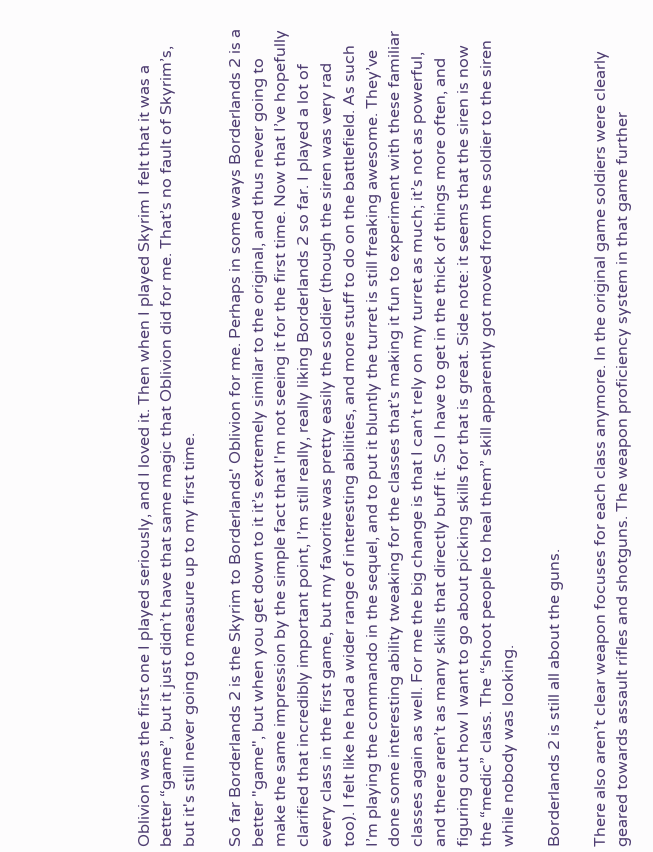Oblivion was the first one I played seriously, and I loved it. Then when I played Skyrim I felt that it was a better “game”, but it just didn’t have that same magic that Oblivion did for me. That’s no fault of Skyrim’s, but it's still never going to measure up to my first time.

So far Borderlands 2 is the Skyrim to Borderlands' Oblivion for me. Perhaps in some ways Borderlands 2 is a better "game", but when you get down to it it’s extremely similar to the original, and thus never going to make the same impression by the simple fact that I'm not seeing it for the first time. Now that I’ve hopefully clarified that incredibly important point, I’m still really, really liking Borderlands 2 so far. I played a lot of every class in the first game, but my favorite was pretty easily the soldier (though the siren was very rad too). I felt like he had a wider range of interesting abilities, and more stuff to do on the battlefield. As such I’m playing the commando in the sequel, and to put it bluntly the turret is still freaking awesome. They’ve done some interesting ability tweaking for the classes that’s making it fun to experiment with these familiar classes again as well. For me the big change is that I can’t rely on my turret as much; it’s not as powerful, and there aren’t as many skills that directly buff it. So I have to get in the thick of things more often, and figuring out how I want to go about picking skills for that is great. Side note: it seems that the siren is now the “medic” class. The “shoot people to heal them” skill apparently got moved from the soldier to the siren while nobody was looking.

Borderlands 2 is still all about the guns.

There also aren’t clear weapon focuses for each class anymore. In the original game soldiers were clearly geared towards assault rifles and shotguns. The weapon proficiency system in that game further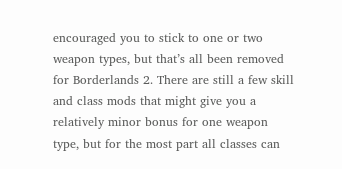encouraged you to stick to one or two weapon types, but that’s all been removed for Borderlands 2. There are still a few skill and class mods that might give you a relatively minor bonus for one weapon type, but for the most part all classes can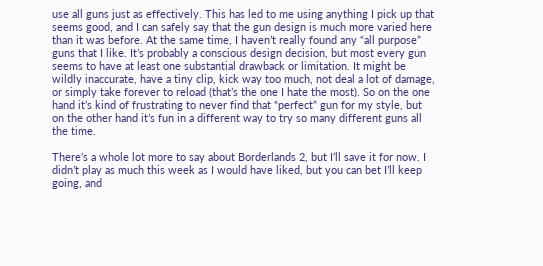use all guns just as effectively. This has led to me using anything I pick up that seems good, and I can safely say that the gun design is much more varied here than it was before. At the same time, I haven’t really found any “all purpose” guns that I like. It’s probably a conscious design decision, but most every gun seems to have at least one substantial drawback or limitation. It might be wildly inaccurate, have a tiny clip, kick way too much, not deal a lot of damage, or simply take forever to reload (that’s the one I hate the most). So on the one hand it’s kind of frustrating to never find that “perfect” gun for my style, but on the other hand it’s fun in a different way to try so many different guns all the time.

There’s a whole lot more to say about Borderlands 2, but I’ll save it for now. I didn’t play as much this week as I would have liked, but you can bet I’ll keep going, and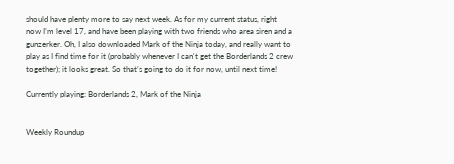should have plenty more to say next week. As for my current status, right now I’m level 17, and have been playing with two friends who area siren and a gunzerker. Oh, I also downloaded Mark of the Ninja today, and really want to play as I find time for it (probably whenever I can't get the Borderlands 2 crew together); it looks great. So that’s going to do it for now, until next time!

Currently playing: Borderlands 2, Mark of the Ninja


Weekly Roundup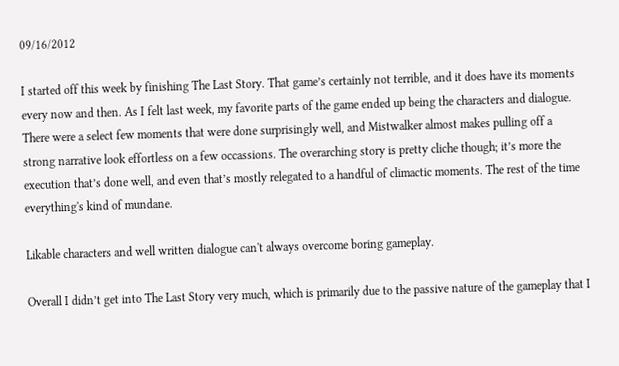09/16/2012

I started off this week by finishing The Last Story. That game’s certainly not terrible, and it does have its moments every now and then. As I felt last week, my favorite parts of the game ended up being the characters and dialogue. There were a select few moments that were done surprisingly well, and Mistwalker almost makes pulling off a strong narrative look effortless on a few occassions. The overarching story is pretty cliche though; it’s more the execution that’s done well, and even that’s mostly relegated to a handful of climactic moments. The rest of the time everything's kind of mundane.

Likable characters and well written dialogue can't always overcome boring gameplay.

Overall I didn’t get into The Last Story very much, which is primarily due to the passive nature of the gameplay that I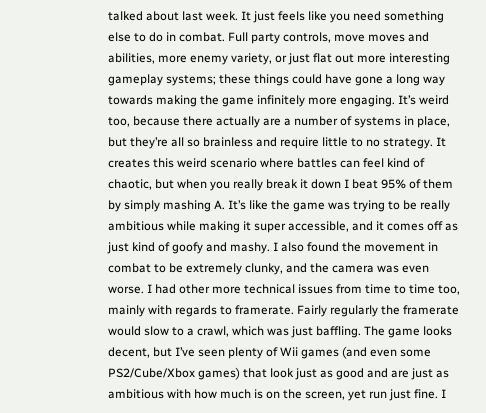talked about last week. It just feels like you need something else to do in combat. Full party controls, move moves and abilities, more enemy variety, or just flat out more interesting gameplay systems; these things could have gone a long way towards making the game infinitely more engaging. It’s weird too, because there actually are a number of systems in place, but they’re all so brainless and require little to no strategy. It creates this weird scenario where battles can feel kind of chaotic, but when you really break it down I beat 95% of them by simply mashing A. It’s like the game was trying to be really ambitious while making it super accessible, and it comes off as just kind of goofy and mashy. I also found the movement in combat to be extremely clunky, and the camera was even worse. I had other more technical issues from time to time too, mainly with regards to framerate. Fairly regularly the framerate would slow to a crawl, which was just baffling. The game looks decent, but I’ve seen plenty of Wii games (and even some PS2/Cube/Xbox games) that look just as good and are just as ambitious with how much is on the screen, yet run just fine. I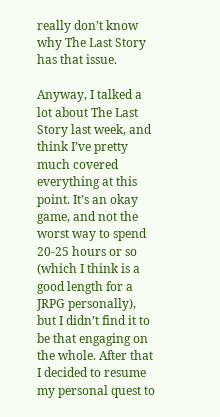really don’t know why The Last Story has that issue.

Anyway, I talked a lot about The Last Story last week, and think I’ve pretty much covered everything at this point. It’s an okay game, and not the worst way to spend 20-25 hours or so (which I think is a good length for a JRPG personally), but I didn’t find it to be that engaging on the whole. After that I decided to resume my personal quest to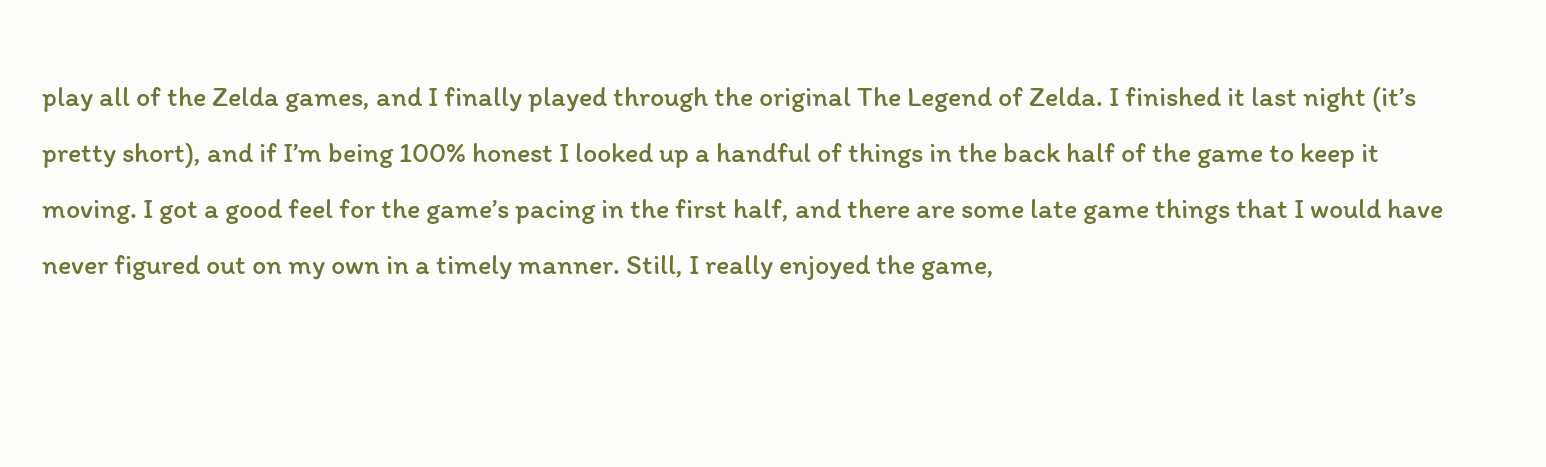play all of the Zelda games, and I finally played through the original The Legend of Zelda. I finished it last night (it’s pretty short), and if I’m being 100% honest I looked up a handful of things in the back half of the game to keep it moving. I got a good feel for the game’s pacing in the first half, and there are some late game things that I would have never figured out on my own in a timely manner. Still, I really enjoyed the game,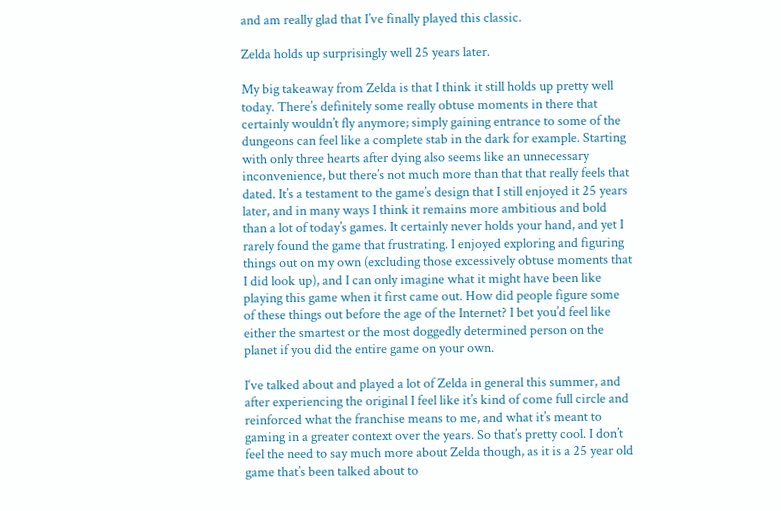and am really glad that I’ve finally played this classic.

Zelda holds up surprisingly well 25 years later.

My big takeaway from Zelda is that I think it still holds up pretty well today. There’s definitely some really obtuse moments in there that certainly wouldn’t fly anymore; simply gaining entrance to some of the dungeons can feel like a complete stab in the dark for example. Starting with only three hearts after dying also seems like an unnecessary inconvenience, but there’s not much more than that that really feels that dated. It’s a testament to the game’s design that I still enjoyed it 25 years later, and in many ways I think it remains more ambitious and bold than a lot of today’s games. It certainly never holds your hand, and yet I rarely found the game that frustrating. I enjoyed exploring and figuring things out on my own (excluding those excessively obtuse moments that I did look up), and I can only imagine what it might have been like playing this game when it first came out. How did people figure some of these things out before the age of the Internet? I bet you’d feel like either the smartest or the most doggedly determined person on the planet if you did the entire game on your own.

I‘ve talked about and played a lot of Zelda in general this summer, and after experiencing the original I feel like it’s kind of come full circle and reinforced what the franchise means to me, and what it’s meant to gaming in a greater context over the years. So that’s pretty cool. I don’t feel the need to say much more about Zelda though, as it is a 25 year old game that’s been talked about to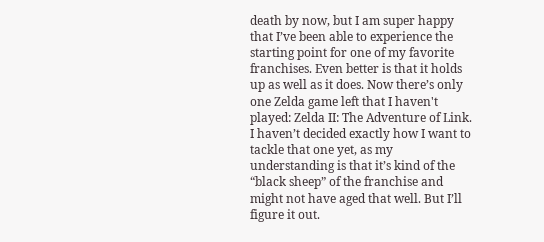death by now, but I am super happy that I’ve been able to experience the starting point for one of my favorite franchises. Even better is that it holds up as well as it does. Now there’s only one Zelda game left that I haven't played: Zelda II: The Adventure of Link. I haven’t decided exactly how I want to tackle that one yet, as my understanding is that it’s kind of the “black sheep” of the franchise and might not have aged that well. But I’ll figure it out.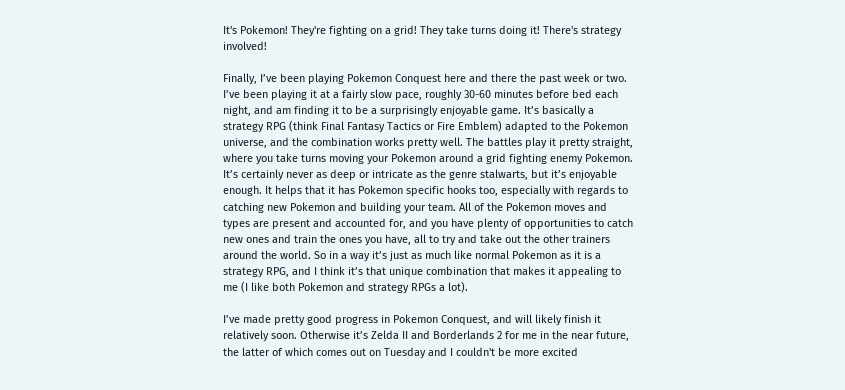It's Pokemon! They're fighting on a grid! They take turns doing it! There's strategy involved!

Finally, I’ve been playing Pokemon Conquest here and there the past week or two. I’ve been playing it at a fairly slow pace, roughly 30-60 minutes before bed each night, and am finding it to be a surprisingly enjoyable game. It’s basically a strategy RPG (think Final Fantasy Tactics or Fire Emblem) adapted to the Pokemon universe, and the combination works pretty well. The battles play it pretty straight, where you take turns moving your Pokemon around a grid fighting enemy Pokemon. It’s certainly never as deep or intricate as the genre stalwarts, but it’s enjoyable enough. It helps that it has Pokemon specific hooks too, especially with regards to catching new Pokemon and building your team. All of the Pokemon moves and types are present and accounted for, and you have plenty of opportunities to catch new ones and train the ones you have, all to try and take out the other trainers around the world. So in a way it’s just as much like normal Pokemon as it is a strategy RPG, and I think it’s that unique combination that makes it appealing to me (I like both Pokemon and strategy RPGs a lot).

I’ve made pretty good progress in Pokemon Conquest, and will likely finish it relatively soon. Otherwise it’s Zelda II and Borderlands 2 for me in the near future, the latter of which comes out on Tuesday and I couldn't be more excited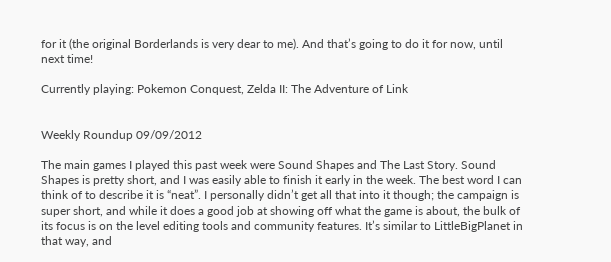for it (the original Borderlands is very dear to me). And that’s going to do it for now, until next time!

Currently playing: Pokemon Conquest, Zelda II: The Adventure of Link


Weekly Roundup 09/09/2012

The main games I played this past week were Sound Shapes and The Last Story. Sound Shapes is pretty short, and I was easily able to finish it early in the week. The best word I can think of to describe it is “neat”. I personally didn’t get all that into it though; the campaign is super short, and while it does a good job at showing off what the game is about, the bulk of its focus is on the level editing tools and community features. It’s similar to LittleBigPlanet in that way, and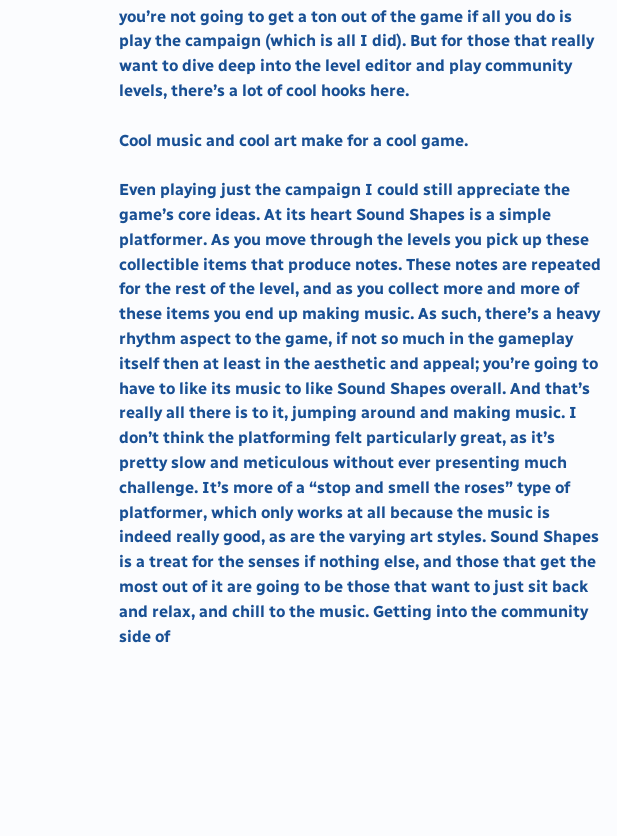you’re not going to get a ton out of the game if all you do is play the campaign (which is all I did). But for those that really want to dive deep into the level editor and play community levels, there’s a lot of cool hooks here.

Cool music and cool art make for a cool game.

Even playing just the campaign I could still appreciate the game’s core ideas. At its heart Sound Shapes is a simple platformer. As you move through the levels you pick up these collectible items that produce notes. These notes are repeated for the rest of the level, and as you collect more and more of these items you end up making music. As such, there’s a heavy rhythm aspect to the game, if not so much in the gameplay itself then at least in the aesthetic and appeal; you’re going to have to like its music to like Sound Shapes overall. And that’s really all there is to it, jumping around and making music. I don’t think the platforming felt particularly great, as it’s pretty slow and meticulous without ever presenting much challenge. It’s more of a “stop and smell the roses” type of platformer, which only works at all because the music is indeed really good, as are the varying art styles. Sound Shapes is a treat for the senses if nothing else, and those that get the most out of it are going to be those that want to just sit back and relax, and chill to the music. Getting into the community side of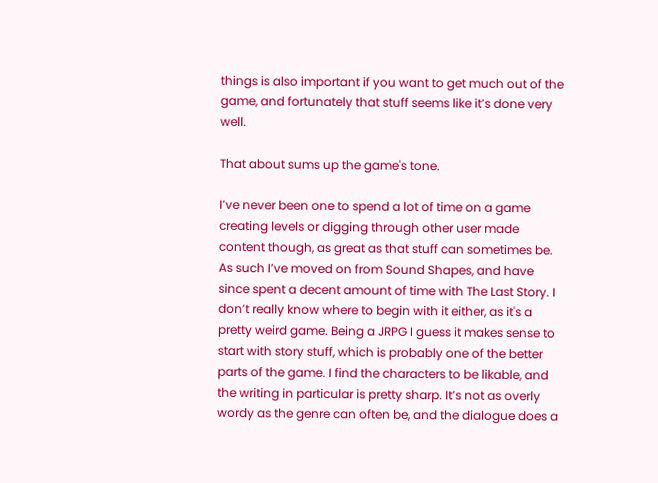things is also important if you want to get much out of the game, and fortunately that stuff seems like it’s done very well.

That about sums up the game's tone.

I’ve never been one to spend a lot of time on a game creating levels or digging through other user made content though, as great as that stuff can sometimes be. As such I’ve moved on from Sound Shapes, and have since spent a decent amount of time with The Last Story. I don’t really know where to begin with it either, as it's a pretty weird game. Being a JRPG I guess it makes sense to start with story stuff, which is probably one of the better parts of the game. I find the characters to be likable, and the writing in particular is pretty sharp. It’s not as overly wordy as the genre can often be, and the dialogue does a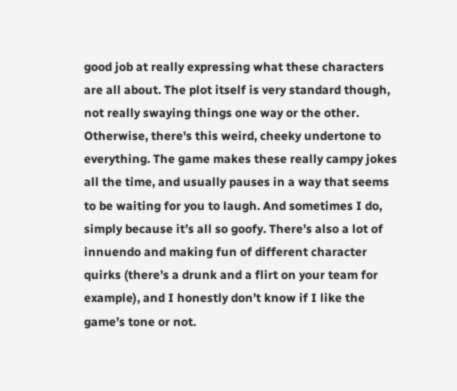good job at really expressing what these characters are all about. The plot itself is very standard though, not really swaying things one way or the other. Otherwise, there's this weird, cheeky undertone to everything. The game makes these really campy jokes all the time, and usually pauses in a way that seems to be waiting for you to laugh. And sometimes I do, simply because it’s all so goofy. There’s also a lot of innuendo and making fun of different character quirks (there’s a drunk and a flirt on your team for example), and I honestly don’t know if I like the game’s tone or not.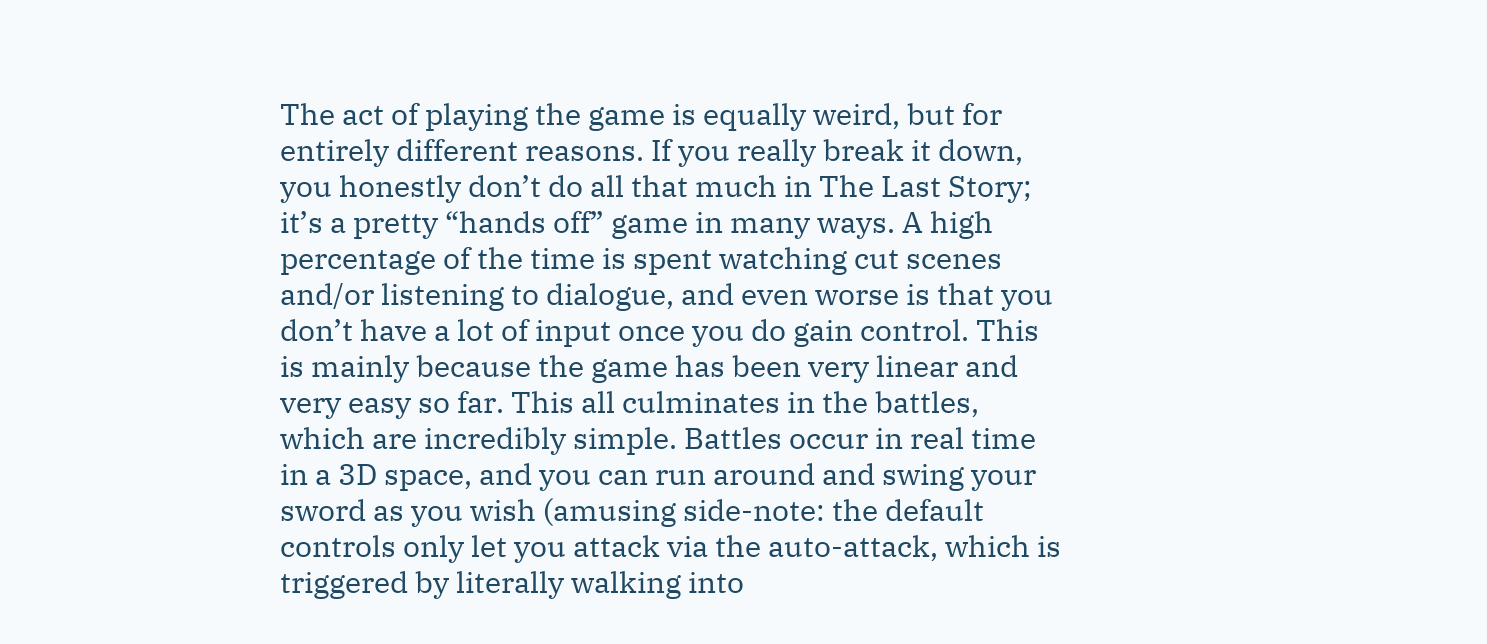The act of playing the game is equally weird, but for entirely different reasons. If you really break it down, you honestly don’t do all that much in The Last Story; it’s a pretty “hands off” game in many ways. A high percentage of the time is spent watching cut scenes and/or listening to dialogue, and even worse is that you don’t have a lot of input once you do gain control. This is mainly because the game has been very linear and very easy so far. This all culminates in the battles, which are incredibly simple. Battles occur in real time in a 3D space, and you can run around and swing your sword as you wish (amusing side-note: the default controls only let you attack via the auto-attack, which is triggered by literally walking into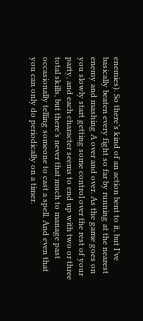enemies). So there’s kind of an action bent to it, but I’ve basically beaten every fight so far by running at the nearest enemy and mashing A over and over. As the game goes on you slowly start getting some control over the rest of your party, and each character seems to end up with two or three total skills, but there’s never that much to manage past occasionally telling someone to cast a spell. And even that you can only do periodically on a timer.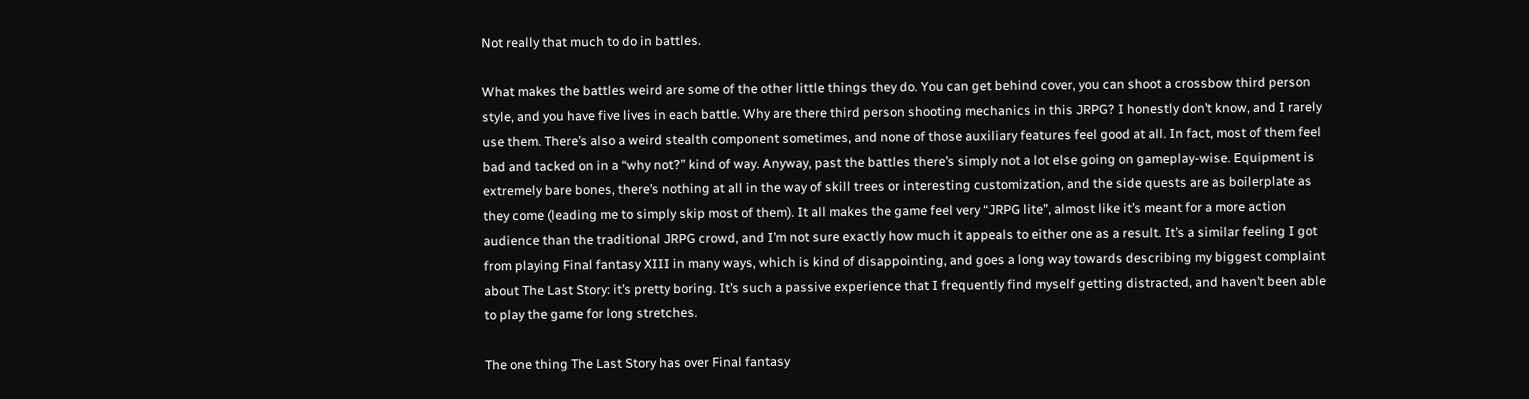Not really that much to do in battles.

What makes the battles weird are some of the other little things they do. You can get behind cover, you can shoot a crossbow third person style, and you have five lives in each battle. Why are there third person shooting mechanics in this JRPG? I honestly don’t know, and I rarely use them. There’s also a weird stealth component sometimes, and none of those auxiliary features feel good at all. In fact, most of them feel bad and tacked on in a “why not?” kind of way. Anyway, past the battles there’s simply not a lot else going on gameplay-wise. Equipment is extremely bare bones, there’s nothing at all in the way of skill trees or interesting customization, and the side quests are as boilerplate as they come (leading me to simply skip most of them). It all makes the game feel very “JRPG lite”, almost like it’s meant for a more action audience than the traditional JRPG crowd, and I’m not sure exactly how much it appeals to either one as a result. It’s a similar feeling I got from playing Final fantasy XIII in many ways, which is kind of disappointing, and goes a long way towards describing my biggest complaint about The Last Story: it’s pretty boring. It’s such a passive experience that I frequently find myself getting distracted, and haven’t been able to play the game for long stretches.

The one thing The Last Story has over Final fantasy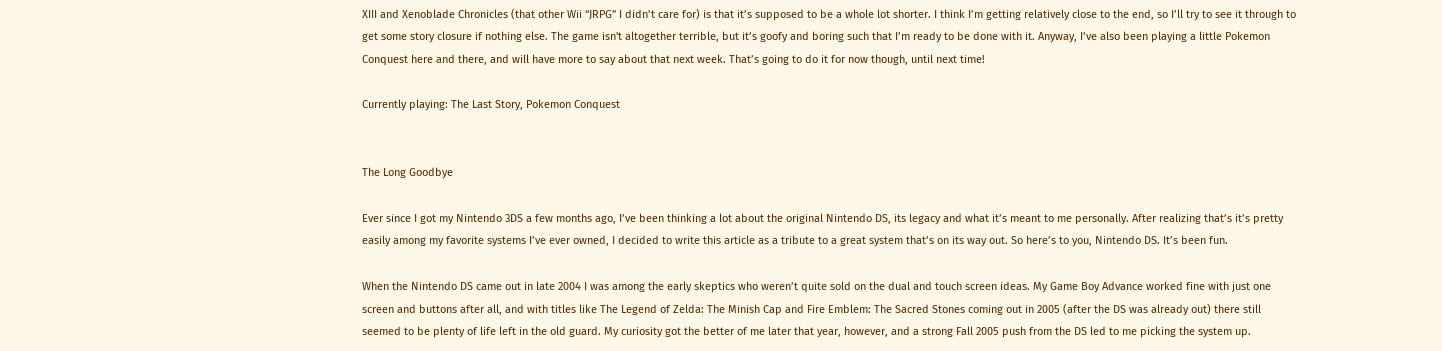XIII and Xenoblade Chronicles (that other Wii “JRPG” I didn’t care for) is that it’s supposed to be a whole lot shorter. I think I’m getting relatively close to the end, so I’ll try to see it through to get some story closure if nothing else. The game isn't altogether terrible, but it’s goofy and boring such that I’m ready to be done with it. Anyway, I’ve also been playing a little Pokemon Conquest here and there, and will have more to say about that next week. That’s going to do it for now though, until next time!

Currently playing: The Last Story, Pokemon Conquest


The Long Goodbye

Ever since I got my Nintendo 3DS a few months ago, I’ve been thinking a lot about the original Nintendo DS, its legacy and what it’s meant to me personally. After realizing that’s it’s pretty easily among my favorite systems I’ve ever owned, I decided to write this article as a tribute to a great system that’s on its way out. So here’s to you, Nintendo DS. It’s been fun.

When the Nintendo DS came out in late 2004 I was among the early skeptics who weren’t quite sold on the dual and touch screen ideas. My Game Boy Advance worked fine with just one screen and buttons after all, and with titles like The Legend of Zelda: The Minish Cap and Fire Emblem: The Sacred Stones coming out in 2005 (after the DS was already out) there still seemed to be plenty of life left in the old guard. My curiosity got the better of me later that year, however, and a strong Fall 2005 push from the DS led to me picking the system up.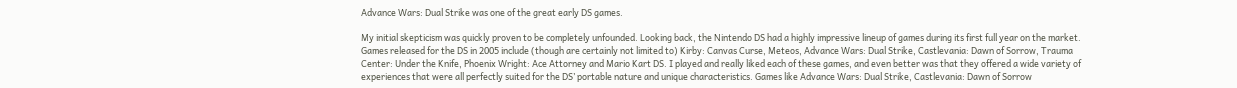Advance Wars: Dual Strike was one of the great early DS games.

My initial skepticism was quickly proven to be completely unfounded. Looking back, the Nintendo DS had a highly impressive lineup of games during its first full year on the market. Games released for the DS in 2005 include (though are certainly not limited to) Kirby: Canvas Curse, Meteos, Advance Wars: Dual Strike, Castlevania: Dawn of Sorrow, Trauma Center: Under the Knife, Phoenix Wright: Ace Attorney and Mario Kart DS. I played and really liked each of these games, and even better was that they offered a wide variety of experiences that were all perfectly suited for the DS’ portable nature and unique characteristics. Games like Advance Wars: Dual Strike, Castlevania: Dawn of Sorrow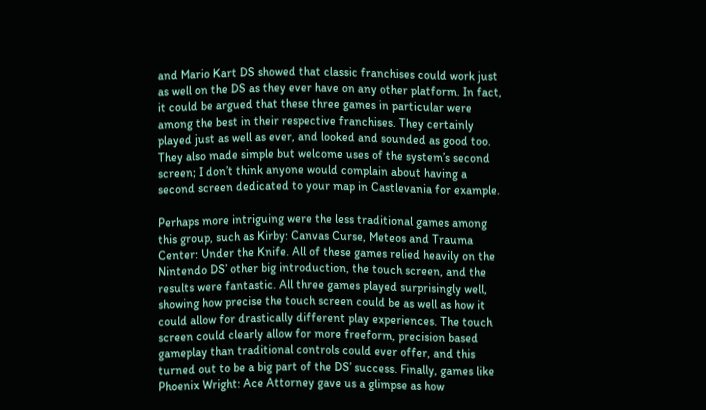and Mario Kart DS showed that classic franchises could work just as well on the DS as they ever have on any other platform. In fact, it could be argued that these three games in particular were among the best in their respective franchises. They certainly played just as well as ever, and looked and sounded as good too. They also made simple but welcome uses of the system’s second screen; I don’t think anyone would complain about having a second screen dedicated to your map in Castlevania for example.

Perhaps more intriguing were the less traditional games among this group, such as Kirby: Canvas Curse, Meteos and Trauma Center: Under the Knife. All of these games relied heavily on the Nintendo DS’ other big introduction, the touch screen, and the results were fantastic. All three games played surprisingly well, showing how precise the touch screen could be as well as how it could allow for drastically different play experiences. The touch screen could clearly allow for more freeform, precision based gameplay than traditional controls could ever offer, and this turned out to be a big part of the DS’ success. Finally, games like Phoenix Wright: Ace Attorney gave us a glimpse as how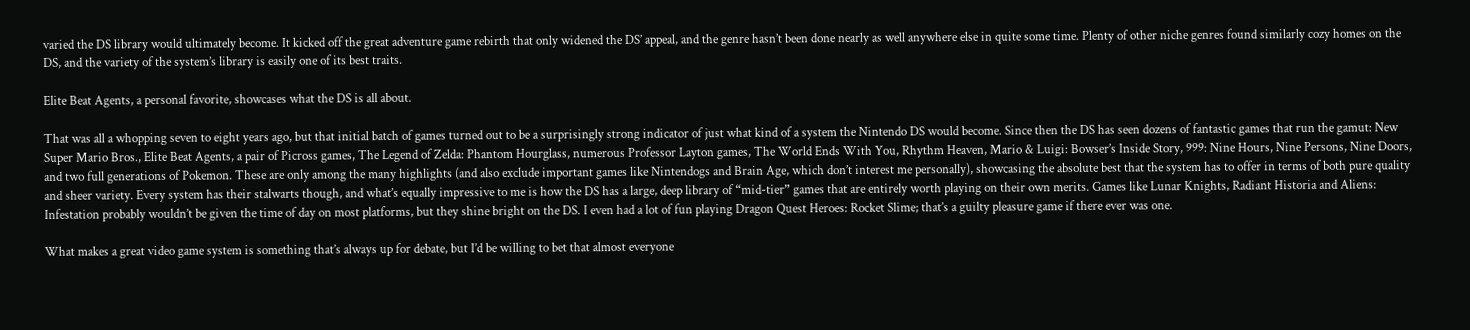varied the DS library would ultimately become. It kicked off the great adventure game rebirth that only widened the DS’ appeal, and the genre hasn’t been done nearly as well anywhere else in quite some time. Plenty of other niche genres found similarly cozy homes on the DS, and the variety of the system’s library is easily one of its best traits.

Elite Beat Agents, a personal favorite, showcases what the DS is all about.

That was all a whopping seven to eight years ago, but that initial batch of games turned out to be a surprisingly strong indicator of just what kind of a system the Nintendo DS would become. Since then the DS has seen dozens of fantastic games that run the gamut: New Super Mario Bros., Elite Beat Agents, a pair of Picross games, The Legend of Zelda: Phantom Hourglass, numerous Professor Layton games, The World Ends With You, Rhythm Heaven, Mario & Luigi: Bowser’s Inside Story, 999: Nine Hours, Nine Persons, Nine Doors, and two full generations of Pokemon. These are only among the many highlights (and also exclude important games like Nintendogs and Brain Age, which don’t interest me personally), showcasing the absolute best that the system has to offer in terms of both pure quality and sheer variety. Every system has their stalwarts though, and what’s equally impressive to me is how the DS has a large, deep library of “mid-tier” games that are entirely worth playing on their own merits. Games like Lunar Knights, Radiant Historia and Aliens: Infestation probably wouldn’t be given the time of day on most platforms, but they shine bright on the DS. I even had a lot of fun playing Dragon Quest Heroes: Rocket Slime; that’s a guilty pleasure game if there ever was one.

What makes a great video game system is something that’s always up for debate, but I’d be willing to bet that almost everyone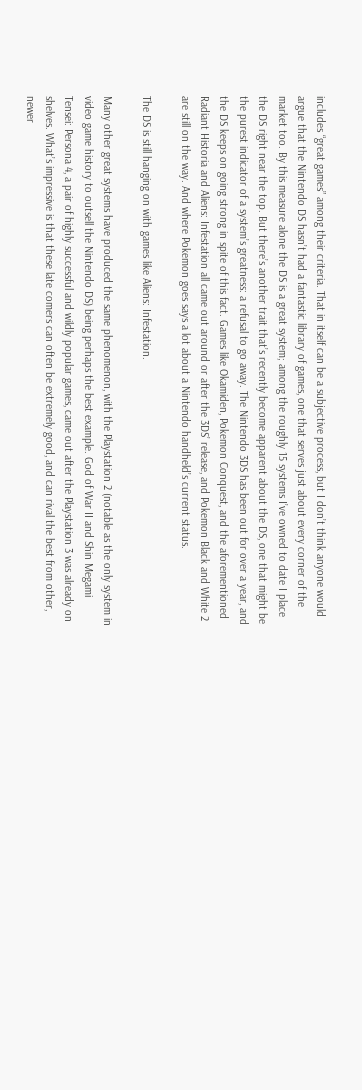includes “great games” among their criteria. That in itself can be a subjective process, but I don’t think anyone would argue that the Nintendo DS hasn’t had a fantastic library of games, one that serves just about every corner of the market too. By this measure alone the DS is a great system; among the roughly 15 systems I’ve owned to date I place the DS right near the top. But there’s another trait that’s recently become apparent about the DS, one that might be the purest indicator of a system’s greatness: a refusal to go away. The Nintendo 3DS has been out for over a year, and the DS keeps on going strong in spite of this fact. Games like Okamiden, Pokemon Conquest, and the aforementioned Radiant Historia and Aliens: Infestation all came out around or after the 3DS’ release, and Pokemon Black and White 2 are still on the way. And where Pokemon goes says a lot about a Nintendo handheld’s current status.

The DS is still hanging on with games like Aliens: Infestation.

Many other great systems have produced the same phenomenon, with the Playstation 2 (notable as the only system in video game history to outsell the Nintendo DS) being perhaps the best example. God of War II and Shin Megami Tensei: Persona 4, a pair of highly successful and wildly popular games, came out after the Playstation 3 was already on shelves. What’s impressive is that these late comers can often be extremely good, and can rival the best from other, newer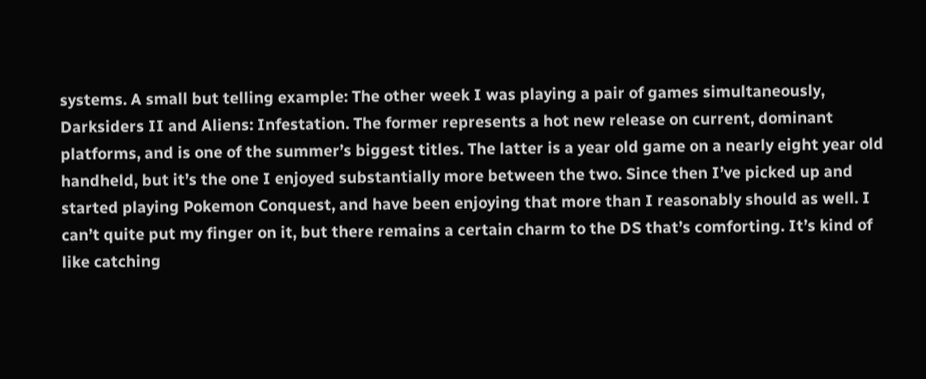systems. A small but telling example: The other week I was playing a pair of games simultaneously, Darksiders II and Aliens: Infestation. The former represents a hot new release on current, dominant platforms, and is one of the summer’s biggest titles. The latter is a year old game on a nearly eight year old handheld, but it’s the one I enjoyed substantially more between the two. Since then I’ve picked up and started playing Pokemon Conquest, and have been enjoying that more than I reasonably should as well. I can’t quite put my finger on it, but there remains a certain charm to the DS that’s comforting. It’s kind of like catching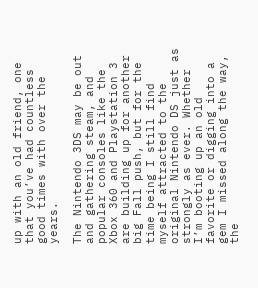up with an old friend, one that you’ve had countless good times with over the years.

The Nintendo 3DS may be out and gathering steam, and popular consoles like the Xbox 360 and Playstation 3 are building up for another big Fall push, but for the time being I still find myself attracted to the original Nintendo DS just as strongly as ever. Whether I’m booting up an old favorite or digging into a gem I missed along the way, the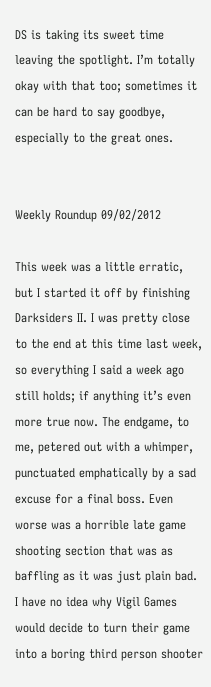DS is taking its sweet time leaving the spotlight. I’m totally okay with that too; sometimes it can be hard to say goodbye, especially to the great ones.


Weekly Roundup 09/02/2012

This week was a little erratic, but I started it off by finishing Darksiders II. I was pretty close to the end at this time last week, so everything I said a week ago still holds; if anything it’s even more true now. The endgame, to me, petered out with a whimper, punctuated emphatically by a sad excuse for a final boss. Even worse was a horrible late game shooting section that was as baffling as it was just plain bad. I have no idea why Vigil Games would decide to turn their game into a boring third person shooter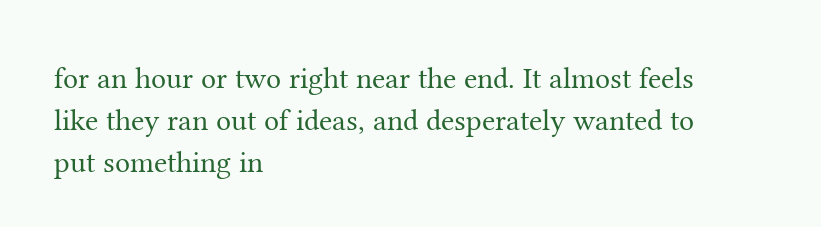for an hour or two right near the end. It almost feels like they ran out of ideas, and desperately wanted to put something in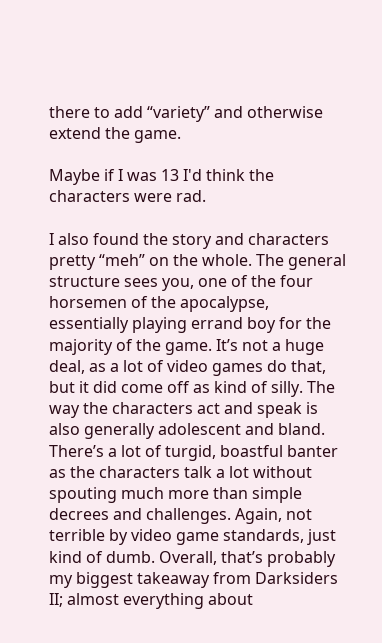there to add “variety” and otherwise extend the game.

Maybe if I was 13 I'd think the characters were rad.

I also found the story and characters pretty “meh” on the whole. The general structure sees you, one of the four horsemen of the apocalypse, essentially playing errand boy for the majority of the game. It’s not a huge deal, as a lot of video games do that, but it did come off as kind of silly. The way the characters act and speak is also generally adolescent and bland. There’s a lot of turgid, boastful banter as the characters talk a lot without spouting much more than simple decrees and challenges. Again, not terrible by video game standards, just kind of dumb. Overall, that’s probably my biggest takeaway from Darksiders II; almost everything about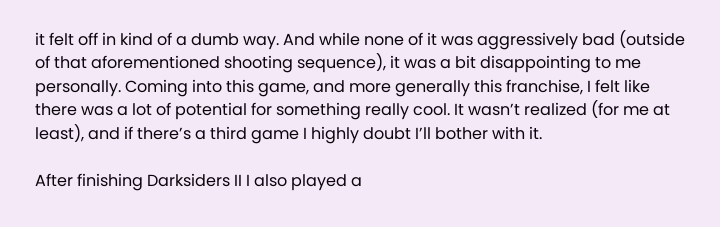it felt off in kind of a dumb way. And while none of it was aggressively bad (outside of that aforementioned shooting sequence), it was a bit disappointing to me personally. Coming into this game, and more generally this franchise, I felt like there was a lot of potential for something really cool. It wasn’t realized (for me at least), and if there’s a third game I highly doubt I’ll bother with it.

After finishing Darksiders II I also played a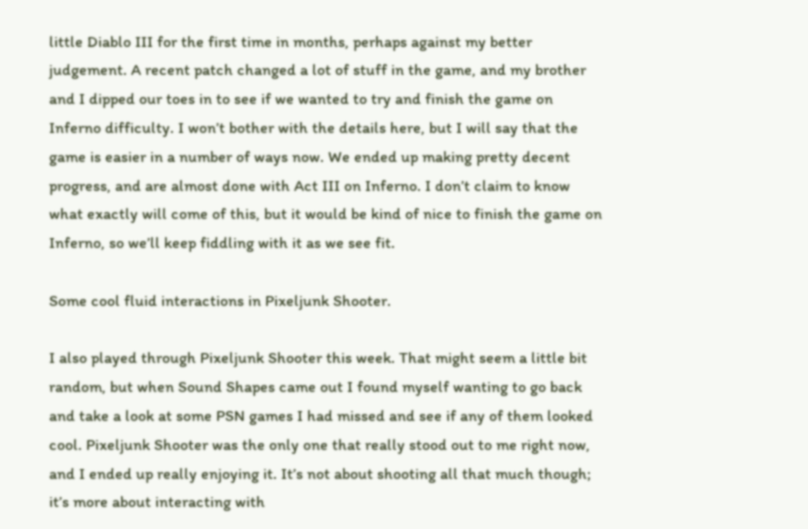little Diablo III for the first time in months, perhaps against my better judgement. A recent patch changed a lot of stuff in the game, and my brother and I dipped our toes in to see if we wanted to try and finish the game on Inferno difficulty. I won’t bother with the details here, but I will say that the game is easier in a number of ways now. We ended up making pretty decent progress, and are almost done with Act III on Inferno. I don’t claim to know what exactly will come of this, but it would be kind of nice to finish the game on Inferno, so we’ll keep fiddling with it as we see fit.

Some cool fluid interactions in Pixeljunk Shooter.

I also played through Pixeljunk Shooter this week. That might seem a little bit random, but when Sound Shapes came out I found myself wanting to go back and take a look at some PSN games I had missed and see if any of them looked cool. Pixeljunk Shooter was the only one that really stood out to me right now, and I ended up really enjoying it. It’s not about shooting all that much though; it’s more about interacting with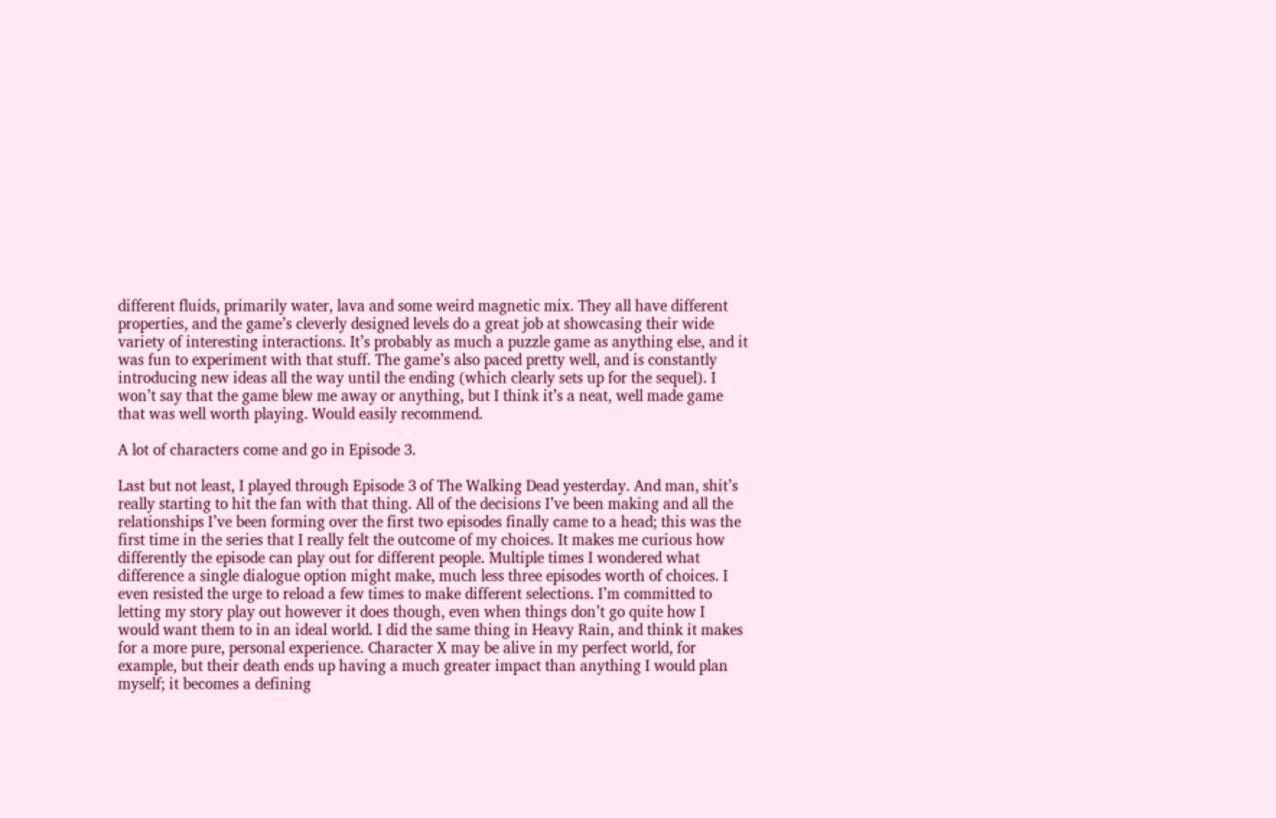different fluids, primarily water, lava and some weird magnetic mix. They all have different properties, and the game’s cleverly designed levels do a great job at showcasing their wide variety of interesting interactions. It’s probably as much a puzzle game as anything else, and it was fun to experiment with that stuff. The game’s also paced pretty well, and is constantly introducing new ideas all the way until the ending (which clearly sets up for the sequel). I won’t say that the game blew me away or anything, but I think it’s a neat, well made game that was well worth playing. Would easily recommend.

A lot of characters come and go in Episode 3.

Last but not least, I played through Episode 3 of The Walking Dead yesterday. And man, shit’s really starting to hit the fan with that thing. All of the decisions I’ve been making and all the relationships I’ve been forming over the first two episodes finally came to a head; this was the first time in the series that I really felt the outcome of my choices. It makes me curious how differently the episode can play out for different people. Multiple times I wondered what difference a single dialogue option might make, much less three episodes worth of choices. I even resisted the urge to reload a few times to make different selections. I’m committed to letting my story play out however it does though, even when things don’t go quite how I would want them to in an ideal world. I did the same thing in Heavy Rain, and think it makes for a more pure, personal experience. Character X may be alive in my perfect world, for example, but their death ends up having a much greater impact than anything I would plan myself; it becomes a defining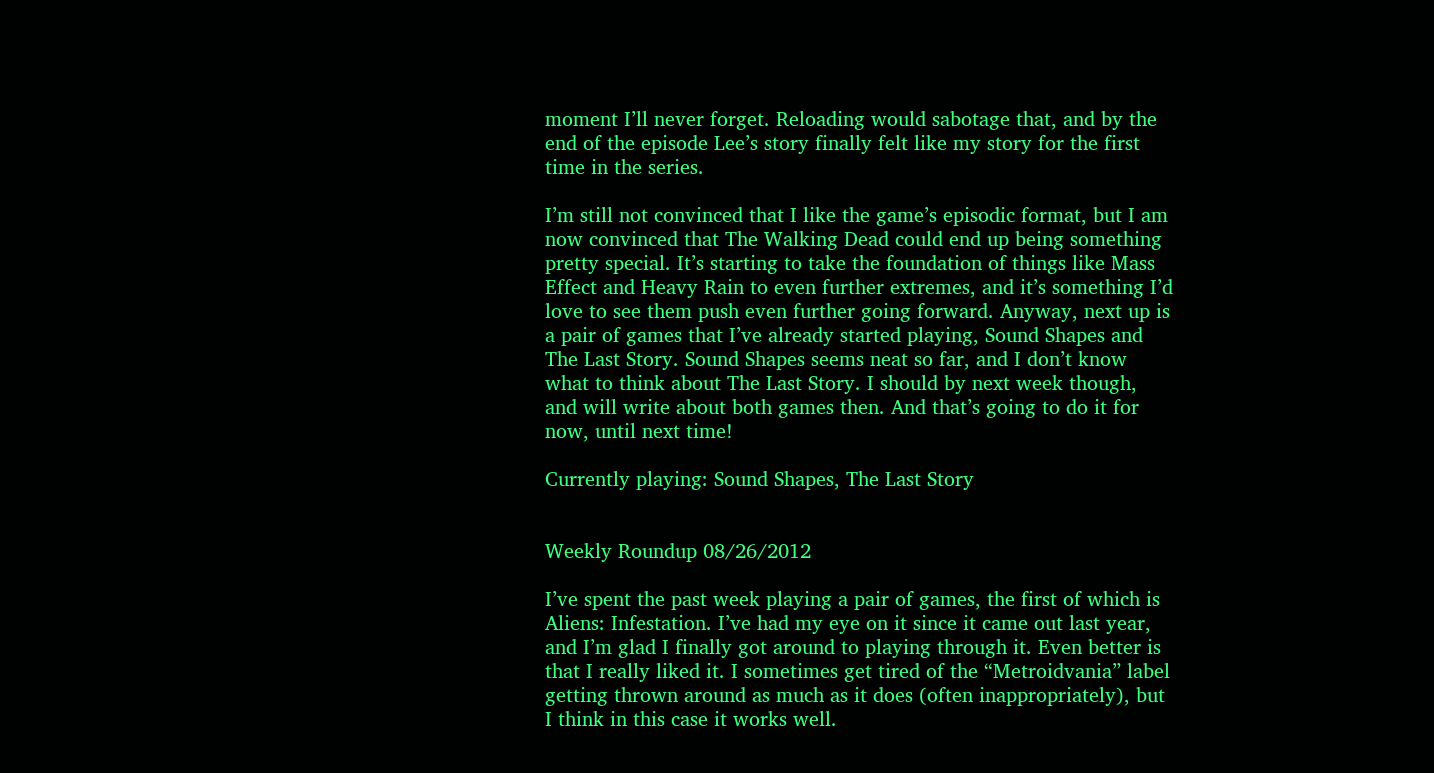moment I’ll never forget. Reloading would sabotage that, and by the end of the episode Lee’s story finally felt like my story for the first time in the series.

I’m still not convinced that I like the game’s episodic format, but I am now convinced that The Walking Dead could end up being something pretty special. It’s starting to take the foundation of things like Mass Effect and Heavy Rain to even further extremes, and it’s something I’d love to see them push even further going forward. Anyway, next up is a pair of games that I’ve already started playing, Sound Shapes and The Last Story. Sound Shapes seems neat so far, and I don’t know what to think about The Last Story. I should by next week though, and will write about both games then. And that’s going to do it for now, until next time!

Currently playing: Sound Shapes, The Last Story


Weekly Roundup 08/26/2012

I’ve spent the past week playing a pair of games, the first of which is Aliens: Infestation. I’ve had my eye on it since it came out last year, and I’m glad I finally got around to playing through it. Even better is that I really liked it. I sometimes get tired of the “Metroidvania” label getting thrown around as much as it does (often inappropriately), but I think in this case it works well.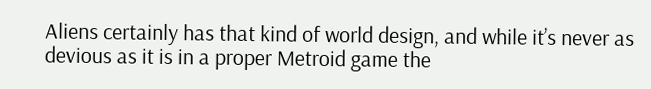Aliens certainly has that kind of world design, and while it’s never as devious as it is in a proper Metroid game the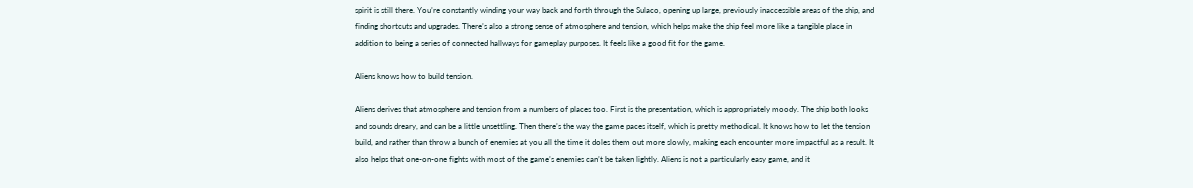spirit is still there. You’re constantly winding your way back and forth through the Sulaco, opening up large, previously inaccessible areas of the ship, and finding shortcuts and upgrades. There’s also a strong sense of atmosphere and tension, which helps make the ship feel more like a tangible place in addition to being a series of connected hallways for gameplay purposes. It feels like a good fit for the game.

Aliens knows how to build tension.

Aliens derives that atmosphere and tension from a numbers of places too. First is the presentation, which is appropriately moody. The ship both looks and sounds dreary, and can be a little unsettling. Then there’s the way the game paces itself, which is pretty methodical. It knows how to let the tension build, and rather than throw a bunch of enemies at you all the time it doles them out more slowly, making each encounter more impactful as a result. It also helps that one-on-one fights with most of the game’s enemies can’t be taken lightly. Aliens is not a particularly easy game, and it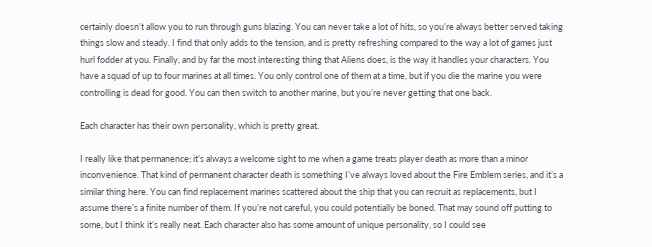certainly doesn’t allow you to run through guns blazing. You can never take a lot of hits, so you’re always better served taking things slow and steady. I find that only adds to the tension, and is pretty refreshing compared to the way a lot of games just hurl fodder at you. Finally, and by far the most interesting thing that Aliens does, is the way it handles your characters. You have a squad of up to four marines at all times. You only control one of them at a time, but if you die the marine you were controlling is dead for good. You can then switch to another marine, but you’re never getting that one back.

Each character has their own personality, which is pretty great.

I really like that permanence; it’s always a welcome sight to me when a game treats player death as more than a minor inconvenience. That kind of permanent character death is something I’ve always loved about the Fire Emblem series, and it’s a similar thing here. You can find replacement marines scattered about the ship that you can recruit as replacements, but I assume there’s a finite number of them. If you’re not careful, you could potentially be boned. That may sound off putting to some, but I think it’s really neat. Each character also has some amount of unique personality, so I could see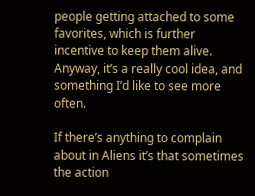people getting attached to some favorites, which is further incentive to keep them alive. Anyway, it’s a really cool idea, and something I’d like to see more often.

If there’s anything to complain about in Aliens it’s that sometimes the action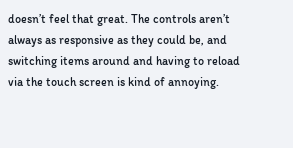doesn’t feel that great. The controls aren’t always as responsive as they could be, and switching items around and having to reload via the touch screen is kind of annoying.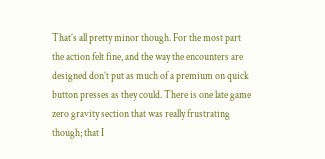That’s all pretty minor though. For the most part the action felt fine, and the way the encounters are designed don’t put as much of a premium on quick button presses as they could. There is one late game zero gravity section that was really frustrating though; that I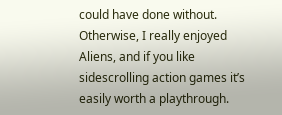could have done without. Otherwise, I really enjoyed Aliens, and if you like sidescrolling action games it’s easily worth a playthrough.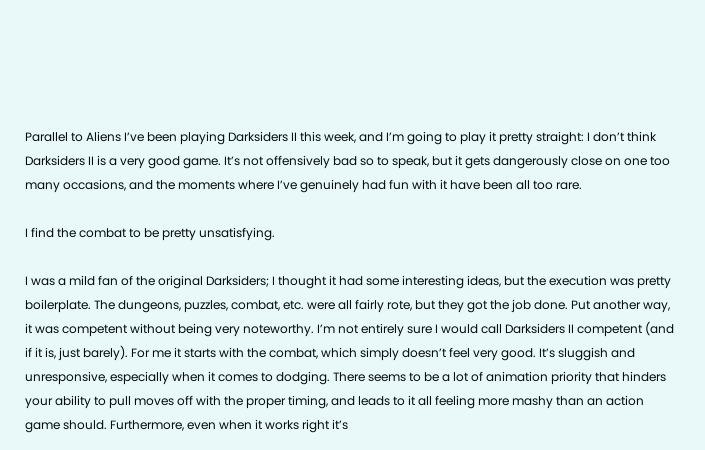Parallel to Aliens I’ve been playing Darksiders II this week, and I’m going to play it pretty straight: I don’t think Darksiders II is a very good game. It’s not offensively bad so to speak, but it gets dangerously close on one too many occasions, and the moments where I’ve genuinely had fun with it have been all too rare.

I find the combat to be pretty unsatisfying.

I was a mild fan of the original Darksiders; I thought it had some interesting ideas, but the execution was pretty boilerplate. The dungeons, puzzles, combat, etc. were all fairly rote, but they got the job done. Put another way, it was competent without being very noteworthy. I’m not entirely sure I would call Darksiders II competent (and if it is, just barely). For me it starts with the combat, which simply doesn’t feel very good. It’s sluggish and unresponsive, especially when it comes to dodging. There seems to be a lot of animation priority that hinders your ability to pull moves off with the proper timing, and leads to it all feeling more mashy than an action game should. Furthermore, even when it works right it’s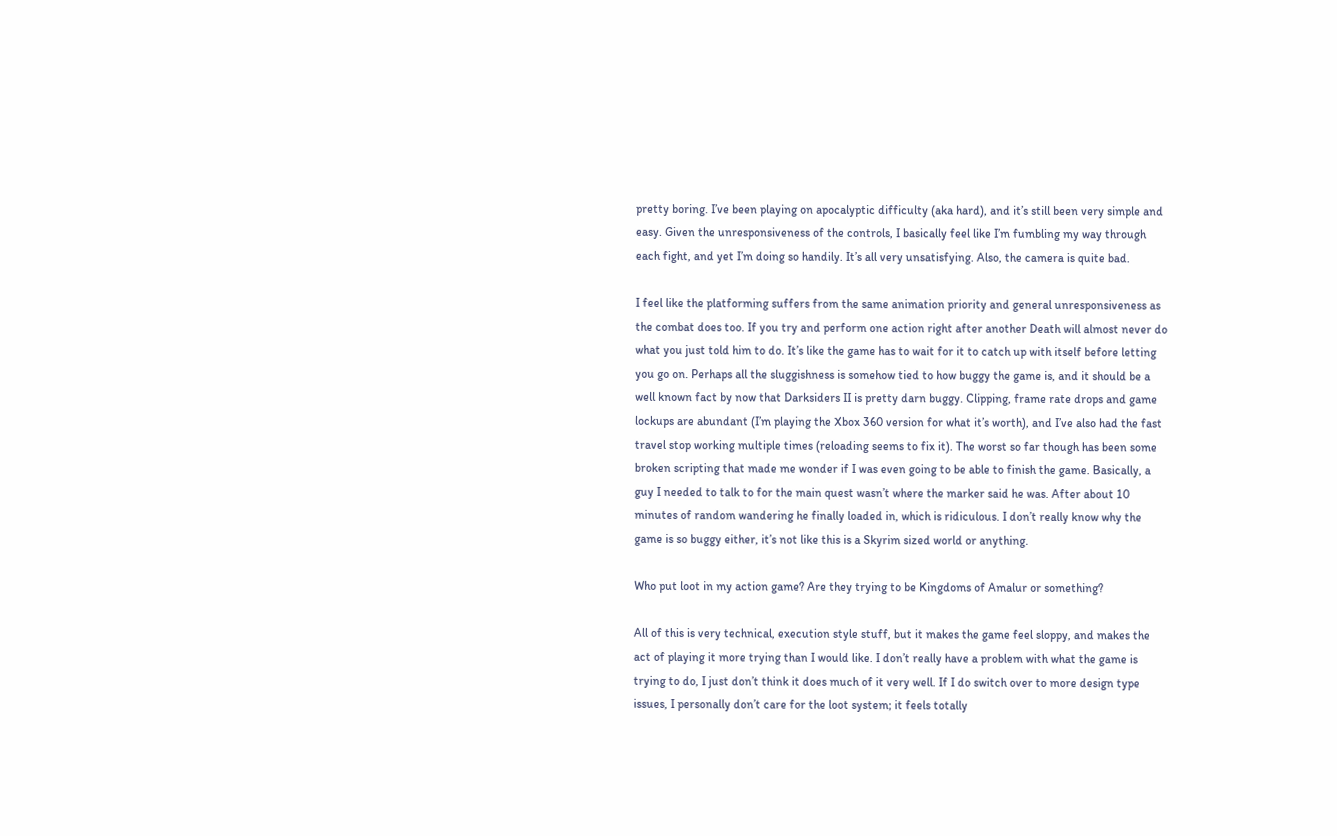pretty boring. I’ve been playing on apocalyptic difficulty (aka hard), and it’s still been very simple and easy. Given the unresponsiveness of the controls, I basically feel like I’m fumbling my way through each fight, and yet I’m doing so handily. It’s all very unsatisfying. Also, the camera is quite bad.

I feel like the platforming suffers from the same animation priority and general unresponsiveness as the combat does too. If you try and perform one action right after another Death will almost never do what you just told him to do. It’s like the game has to wait for it to catch up with itself before letting you go on. Perhaps all the sluggishness is somehow tied to how buggy the game is, and it should be a well known fact by now that Darksiders II is pretty darn buggy. Clipping, frame rate drops and game lockups are abundant (I’m playing the Xbox 360 version for what it’s worth), and I’ve also had the fast travel stop working multiple times (reloading seems to fix it). The worst so far though has been some broken scripting that made me wonder if I was even going to be able to finish the game. Basically, a guy I needed to talk to for the main quest wasn’t where the marker said he was. After about 10 minutes of random wandering he finally loaded in, which is ridiculous. I don’t really know why the game is so buggy either, it’s not like this is a Skyrim sized world or anything.

Who put loot in my action game? Are they trying to be Kingdoms of Amalur or something?

All of this is very technical, execution style stuff, but it makes the game feel sloppy, and makes the act of playing it more trying than I would like. I don’t really have a problem with what the game is trying to do, I just don’t think it does much of it very well. If I do switch over to more design type issues, I personally don’t care for the loot system; it feels totally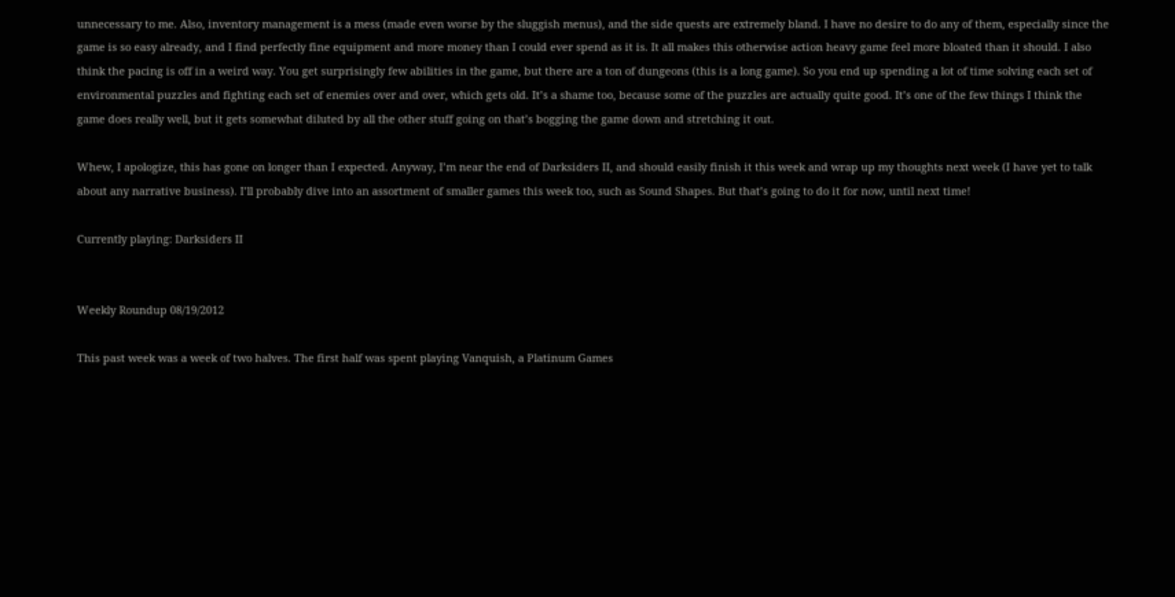unnecessary to me. Also, inventory management is a mess (made even worse by the sluggish menus), and the side quests are extremely bland. I have no desire to do any of them, especially since the game is so easy already, and I find perfectly fine equipment and more money than I could ever spend as it is. It all makes this otherwise action heavy game feel more bloated than it should. I also think the pacing is off in a weird way. You get surprisingly few abilities in the game, but there are a ton of dungeons (this is a long game). So you end up spending a lot of time solving each set of environmental puzzles and fighting each set of enemies over and over, which gets old. It’s a shame too, because some of the puzzles are actually quite good. It’s one of the few things I think the game does really well, but it gets somewhat diluted by all the other stuff going on that’s bogging the game down and stretching it out.

Whew, I apologize, this has gone on longer than I expected. Anyway, I’m near the end of Darksiders II, and should easily finish it this week and wrap up my thoughts next week (I have yet to talk about any narrative business). I’ll probably dive into an assortment of smaller games this week too, such as Sound Shapes. But that’s going to do it for now, until next time!

Currently playing: Darksiders II


Weekly Roundup 08/19/2012

This past week was a week of two halves. The first half was spent playing Vanquish, a Platinum Games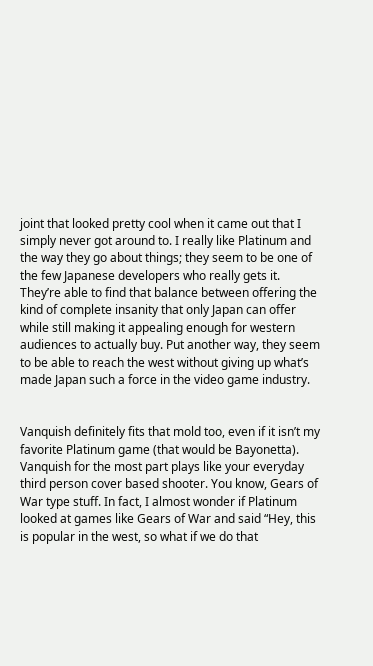joint that looked pretty cool when it came out that I simply never got around to. I really like Platinum and the way they go about things; they seem to be one of the few Japanese developers who really gets it. They’re able to find that balance between offering the kind of complete insanity that only Japan can offer while still making it appealing enough for western audiences to actually buy. Put another way, they seem to be able to reach the west without giving up what’s made Japan such a force in the video game industry.


Vanquish definitely fits that mold too, even if it isn’t my favorite Platinum game (that would be Bayonetta). Vanquish for the most part plays like your everyday third person cover based shooter. You know, Gears of War type stuff. In fact, I almost wonder if Platinum looked at games like Gears of War and said “Hey, this is popular in the west, so what if we do that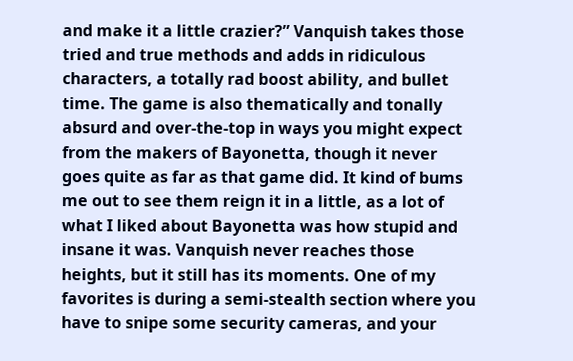and make it a little crazier?” Vanquish takes those tried and true methods and adds in ridiculous characters, a totally rad boost ability, and bullet time. The game is also thematically and tonally absurd and over-the-top in ways you might expect from the makers of Bayonetta, though it never goes quite as far as that game did. It kind of bums me out to see them reign it in a little, as a lot of what I liked about Bayonetta was how stupid and insane it was. Vanquish never reaches those heights, but it still has its moments. One of my favorites is during a semi-stealth section where you have to snipe some security cameras, and your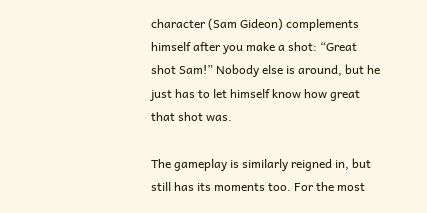character (Sam Gideon) complements himself after you make a shot: “Great shot Sam!” Nobody else is around, but he just has to let himself know how great that shot was.

The gameplay is similarly reigned in, but still has its moments too. For the most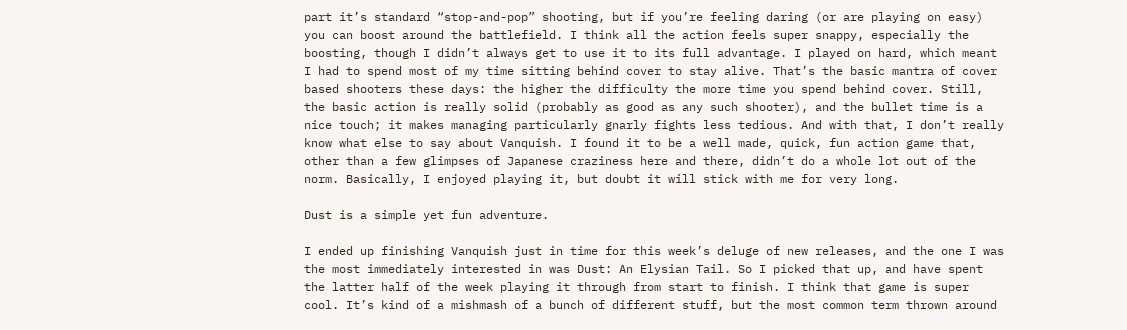part it’s standard “stop-and-pop” shooting, but if you’re feeling daring (or are playing on easy) you can boost around the battlefield. I think all the action feels super snappy, especially the boosting, though I didn’t always get to use it to its full advantage. I played on hard, which meant I had to spend most of my time sitting behind cover to stay alive. That’s the basic mantra of cover based shooters these days: the higher the difficulty the more time you spend behind cover. Still, the basic action is really solid (probably as good as any such shooter), and the bullet time is a nice touch; it makes managing particularly gnarly fights less tedious. And with that, I don’t really know what else to say about Vanquish. I found it to be a well made, quick, fun action game that, other than a few glimpses of Japanese craziness here and there, didn’t do a whole lot out of the norm. Basically, I enjoyed playing it, but doubt it will stick with me for very long.

Dust is a simple yet fun adventure.

I ended up finishing Vanquish just in time for this week’s deluge of new releases, and the one I was the most immediately interested in was Dust: An Elysian Tail. So I picked that up, and have spent the latter half of the week playing it through from start to finish. I think that game is super cool. It’s kind of a mishmash of a bunch of different stuff, but the most common term thrown around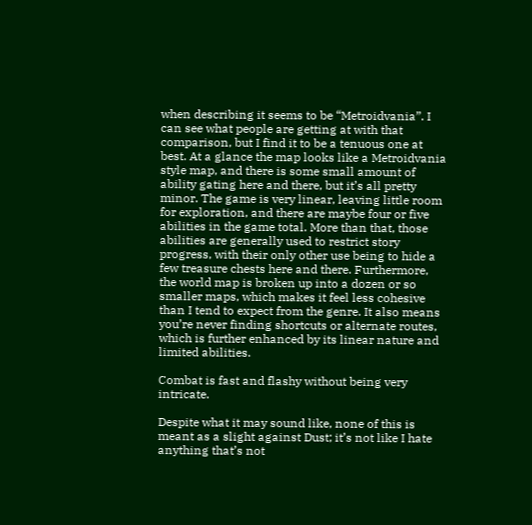when describing it seems to be “Metroidvania”. I can see what people are getting at with that comparison, but I find it to be a tenuous one at best. At a glance the map looks like a Metroidvania style map, and there is some small amount of ability gating here and there, but it’s all pretty minor. The game is very linear, leaving little room for exploration, and there are maybe four or five abilities in the game total. More than that, those abilities are generally used to restrict story progress, with their only other use being to hide a few treasure chests here and there. Furthermore, the world map is broken up into a dozen or so smaller maps, which makes it feel less cohesive than I tend to expect from the genre. It also means you’re never finding shortcuts or alternate routes, which is further enhanced by its linear nature and limited abilities.

Combat is fast and flashy without being very intricate.

Despite what it may sound like, none of this is meant as a slight against Dust; it’s not like I hate anything that’s not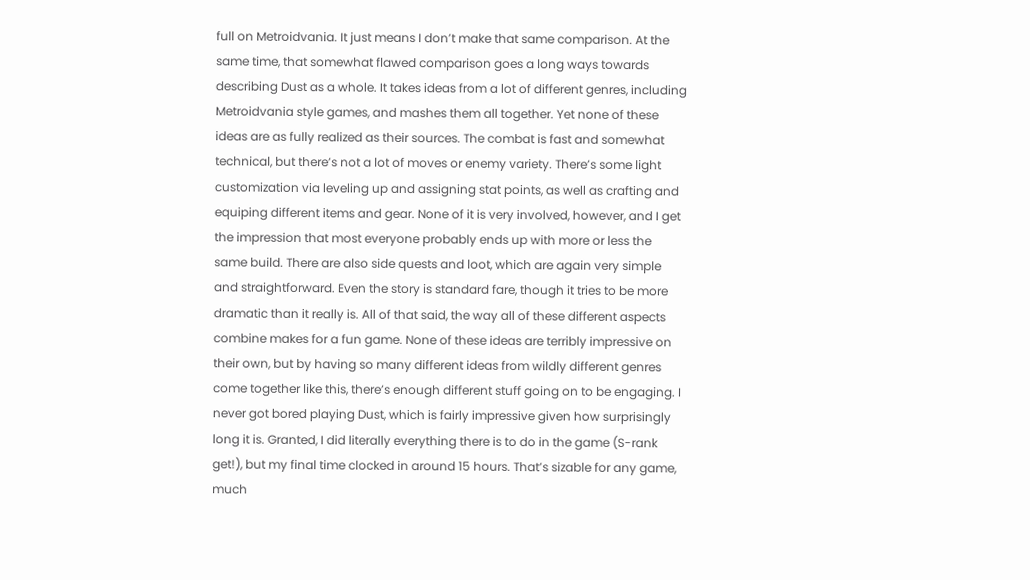full on Metroidvania. It just means I don’t make that same comparison. At the same time, that somewhat flawed comparison goes a long ways towards describing Dust as a whole. It takes ideas from a lot of different genres, including Metroidvania style games, and mashes them all together. Yet none of these ideas are as fully realized as their sources. The combat is fast and somewhat technical, but there’s not a lot of moves or enemy variety. There’s some light customization via leveling up and assigning stat points, as well as crafting and equiping different items and gear. None of it is very involved, however, and I get the impression that most everyone probably ends up with more or less the same build. There are also side quests and loot, which are again very simple and straightforward. Even the story is standard fare, though it tries to be more dramatic than it really is. All of that said, the way all of these different aspects combine makes for a fun game. None of these ideas are terribly impressive on their own, but by having so many different ideas from wildly different genres come together like this, there’s enough different stuff going on to be engaging. I never got bored playing Dust, which is fairly impressive given how surprisingly long it is. Granted, I did literally everything there is to do in the game (S-rank get!), but my final time clocked in around 15 hours. That’s sizable for any game, much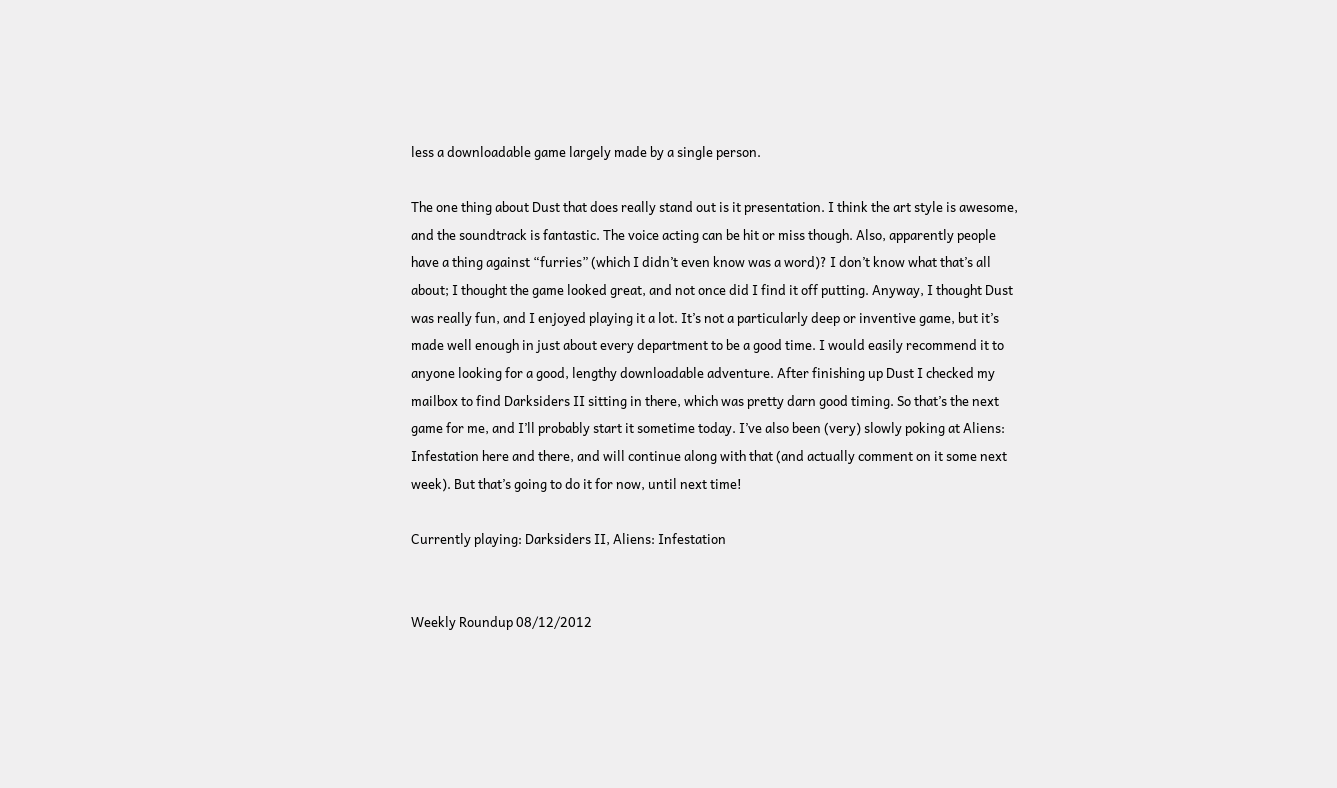less a downloadable game largely made by a single person.

The one thing about Dust that does really stand out is it presentation. I think the art style is awesome, and the soundtrack is fantastic. The voice acting can be hit or miss though. Also, apparently people have a thing against “furries” (which I didn’t even know was a word)? I don’t know what that’s all about; I thought the game looked great, and not once did I find it off putting. Anyway, I thought Dust was really fun, and I enjoyed playing it a lot. It’s not a particularly deep or inventive game, but it’s made well enough in just about every department to be a good time. I would easily recommend it to anyone looking for a good, lengthy downloadable adventure. After finishing up Dust I checked my mailbox to find Darksiders II sitting in there, which was pretty darn good timing. So that’s the next game for me, and I’ll probably start it sometime today. I’ve also been (very) slowly poking at Aliens: Infestation here and there, and will continue along with that (and actually comment on it some next week). But that’s going to do it for now, until next time!

Currently playing: Darksiders II, Aliens: Infestation


Weekly Roundup 08/12/2012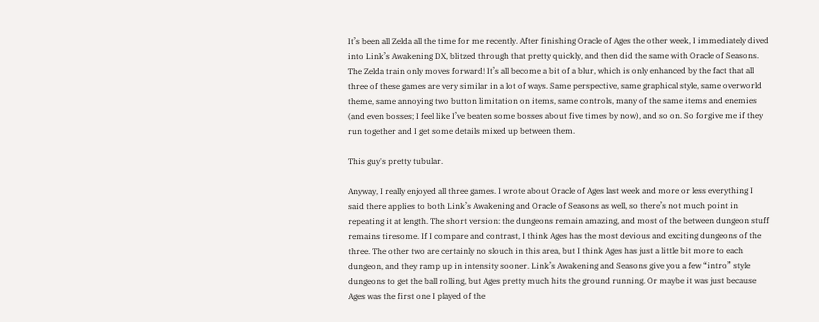It’s been all Zelda all the time for me recently. After finishing Oracle of Ages the other week, I immediately dived into Link’s Awakening DX, blitzed through that pretty quickly, and then did the same with Oracle of Seasons. The Zelda train only moves forward! It’s all become a bit of a blur, which is only enhanced by the fact that all three of these games are very similar in a lot of ways. Same perspective, same graphical style, same overworld theme, same annoying two button limitation on items, same controls, many of the same items and enemies (and even bosses; I feel like I’ve beaten some bosses about five times by now), and so on. So forgive me if they run together and I get some details mixed up between them.

This guy's pretty tubular.

Anyway, I really enjoyed all three games. I wrote about Oracle of Ages last week and more or less everything I said there applies to both Link’s Awakening and Oracle of Seasons as well, so there’s not much point in repeating it at length. The short version: the dungeons remain amazing, and most of the between dungeon stuff remains tiresome. If I compare and contrast, I think Ages has the most devious and exciting dungeons of the three. The other two are certainly no slouch in this area, but I think Ages has just a little bit more to each dungeon, and they ramp up in intensity sooner. Link’s Awakening and Seasons give you a few “intro” style dungeons to get the ball rolling, but Ages pretty much hits the ground running. Or maybe it was just because Ages was the first one I played of the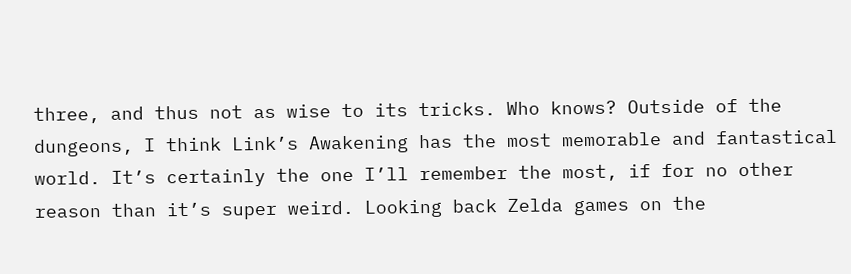three, and thus not as wise to its tricks. Who knows? Outside of the dungeons, I think Link’s Awakening has the most memorable and fantastical world. It’s certainly the one I’ll remember the most, if for no other reason than it’s super weird. Looking back Zelda games on the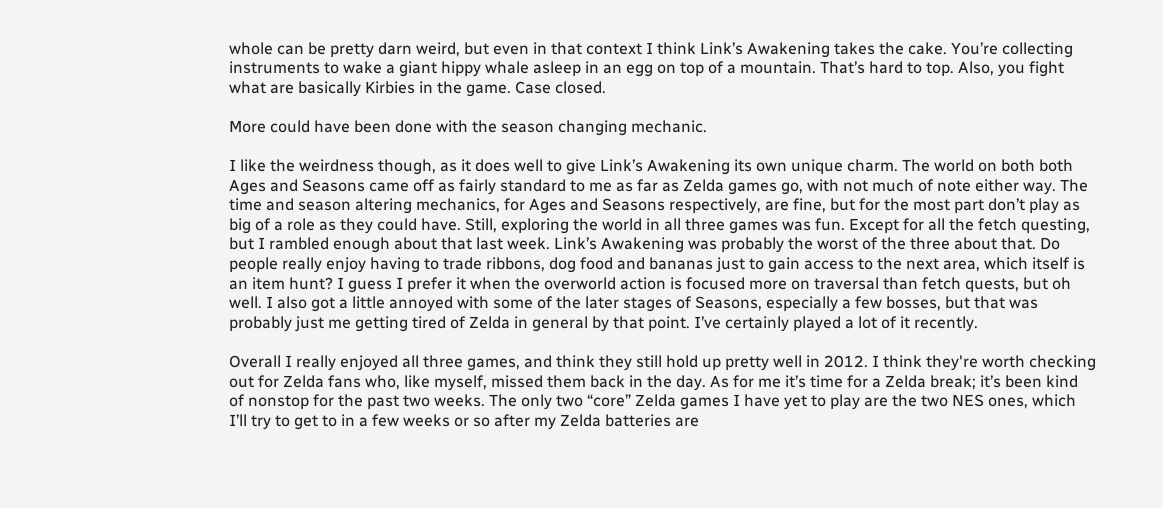whole can be pretty darn weird, but even in that context I think Link’s Awakening takes the cake. You’re collecting instruments to wake a giant hippy whale asleep in an egg on top of a mountain. That’s hard to top. Also, you fight what are basically Kirbies in the game. Case closed.

More could have been done with the season changing mechanic.

I like the weirdness though, as it does well to give Link’s Awakening its own unique charm. The world on both both Ages and Seasons came off as fairly standard to me as far as Zelda games go, with not much of note either way. The time and season altering mechanics, for Ages and Seasons respectively, are fine, but for the most part don’t play as big of a role as they could have. Still, exploring the world in all three games was fun. Except for all the fetch questing, but I rambled enough about that last week. Link’s Awakening was probably the worst of the three about that. Do people really enjoy having to trade ribbons, dog food and bananas just to gain access to the next area, which itself is an item hunt? I guess I prefer it when the overworld action is focused more on traversal than fetch quests, but oh well. I also got a little annoyed with some of the later stages of Seasons, especially a few bosses, but that was probably just me getting tired of Zelda in general by that point. I’ve certainly played a lot of it recently.

Overall I really enjoyed all three games, and think they still hold up pretty well in 2012. I think they're worth checking out for Zelda fans who, like myself, missed them back in the day. As for me it’s time for a Zelda break; it’s been kind of nonstop for the past two weeks. The only two “core” Zelda games I have yet to play are the two NES ones, which I’ll try to get to in a few weeks or so after my Zelda batteries are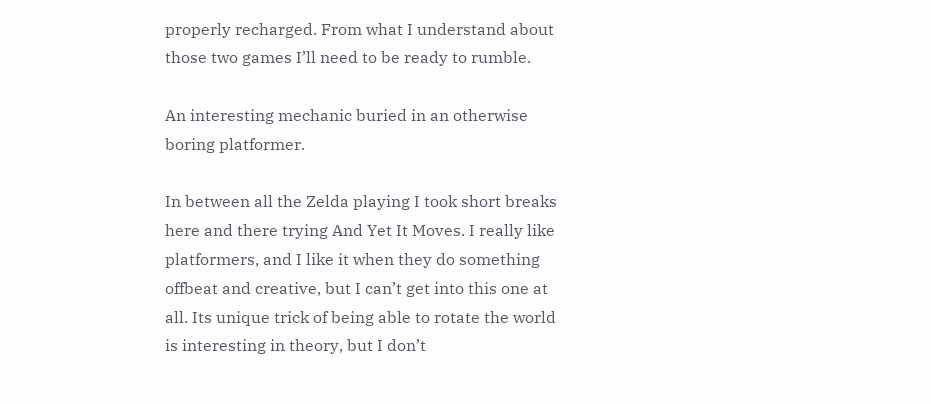properly recharged. From what I understand about those two games I’ll need to be ready to rumble.

An interesting mechanic buried in an otherwise boring platformer.

In between all the Zelda playing I took short breaks here and there trying And Yet It Moves. I really like platformers, and I like it when they do something offbeat and creative, but I can’t get into this one at all. Its unique trick of being able to rotate the world is interesting in theory, but I don’t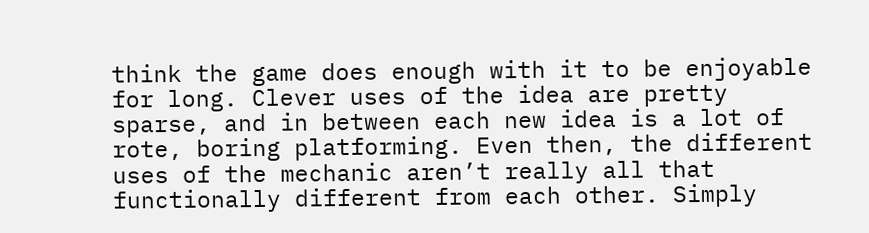think the game does enough with it to be enjoyable for long. Clever uses of the idea are pretty sparse, and in between each new idea is a lot of rote, boring platforming. Even then, the different uses of the mechanic aren’t really all that functionally different from each other. Simply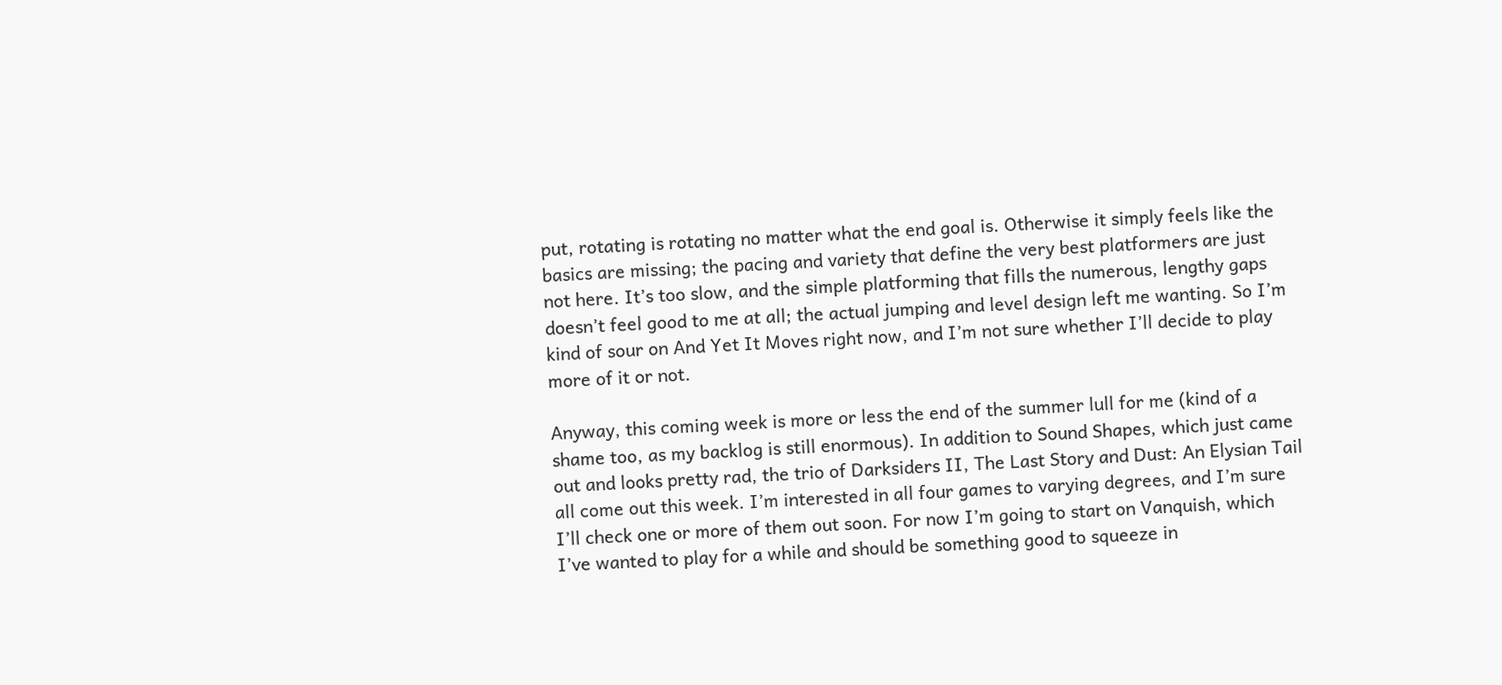put, rotating is rotating no matter what the end goal is. Otherwise it simply feels like the basics are missing; the pacing and variety that define the very best platformers are just not here. It’s too slow, and the simple platforming that fills the numerous, lengthy gaps doesn’t feel good to me at all; the actual jumping and level design left me wanting. So I’m kind of sour on And Yet It Moves right now, and I’m not sure whether I’ll decide to play more of it or not.

Anyway, this coming week is more or less the end of the summer lull for me (kind of a shame too, as my backlog is still enormous). In addition to Sound Shapes, which just came out and looks pretty rad, the trio of Darksiders II, The Last Story and Dust: An Elysian Tail all come out this week. I’m interested in all four games to varying degrees, and I’m sure I’ll check one or more of them out soon. For now I’m going to start on Vanquish, which I’ve wanted to play for a while and should be something good to squeeze in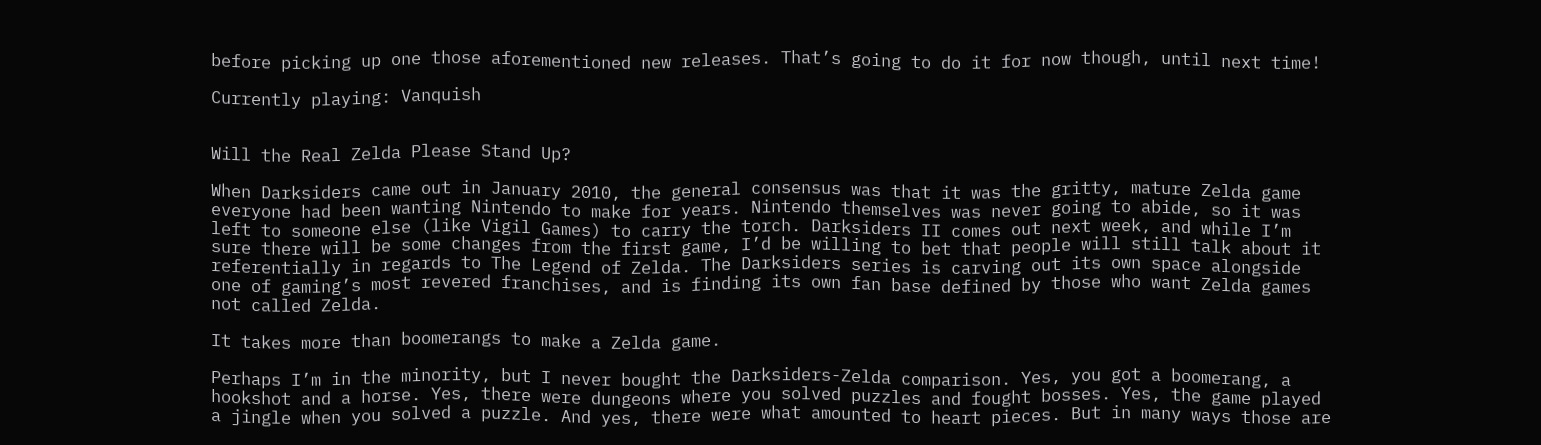before picking up one those aforementioned new releases. That’s going to do it for now though, until next time!

Currently playing: Vanquish


Will the Real Zelda Please Stand Up?

When Darksiders came out in January 2010, the general consensus was that it was the gritty, mature Zelda game everyone had been wanting Nintendo to make for years. Nintendo themselves was never going to abide, so it was left to someone else (like Vigil Games) to carry the torch. Darksiders II comes out next week, and while I’m sure there will be some changes from the first game, I’d be willing to bet that people will still talk about it referentially in regards to The Legend of Zelda. The Darksiders series is carving out its own space alongside one of gaming’s most revered franchises, and is finding its own fan base defined by those who want Zelda games not called Zelda.

It takes more than boomerangs to make a Zelda game.

Perhaps I’m in the minority, but I never bought the Darksiders-Zelda comparison. Yes, you got a boomerang, a hookshot and a horse. Yes, there were dungeons where you solved puzzles and fought bosses. Yes, the game played a jingle when you solved a puzzle. And yes, there were what amounted to heart pieces. But in many ways those are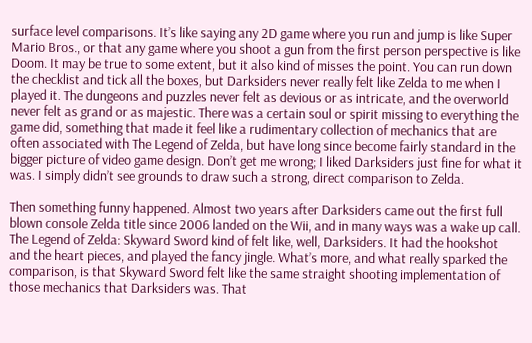surface level comparisons. It’s like saying any 2D game where you run and jump is like Super Mario Bros., or that any game where you shoot a gun from the first person perspective is like Doom. It may be true to some extent, but it also kind of misses the point. You can run down the checklist and tick all the boxes, but Darksiders never really felt like Zelda to me when I played it. The dungeons and puzzles never felt as devious or as intricate, and the overworld never felt as grand or as majestic. There was a certain soul or spirit missing to everything the game did, something that made it feel like a rudimentary collection of mechanics that are often associated with The Legend of Zelda, but have long since become fairly standard in the bigger picture of video game design. Don’t get me wrong; I liked Darksiders just fine for what it was. I simply didn’t see grounds to draw such a strong, direct comparison to Zelda.

Then something funny happened. Almost two years after Darksiders came out the first full blown console Zelda title since 2006 landed on the Wii, and in many ways was a wake up call. The Legend of Zelda: Skyward Sword kind of felt like, well, Darksiders. It had the hookshot and the heart pieces, and played the fancy jingle. What’s more, and what really sparked the comparison, is that Skyward Sword felt like the same straight shooting implementation of those mechanics that Darksiders was. That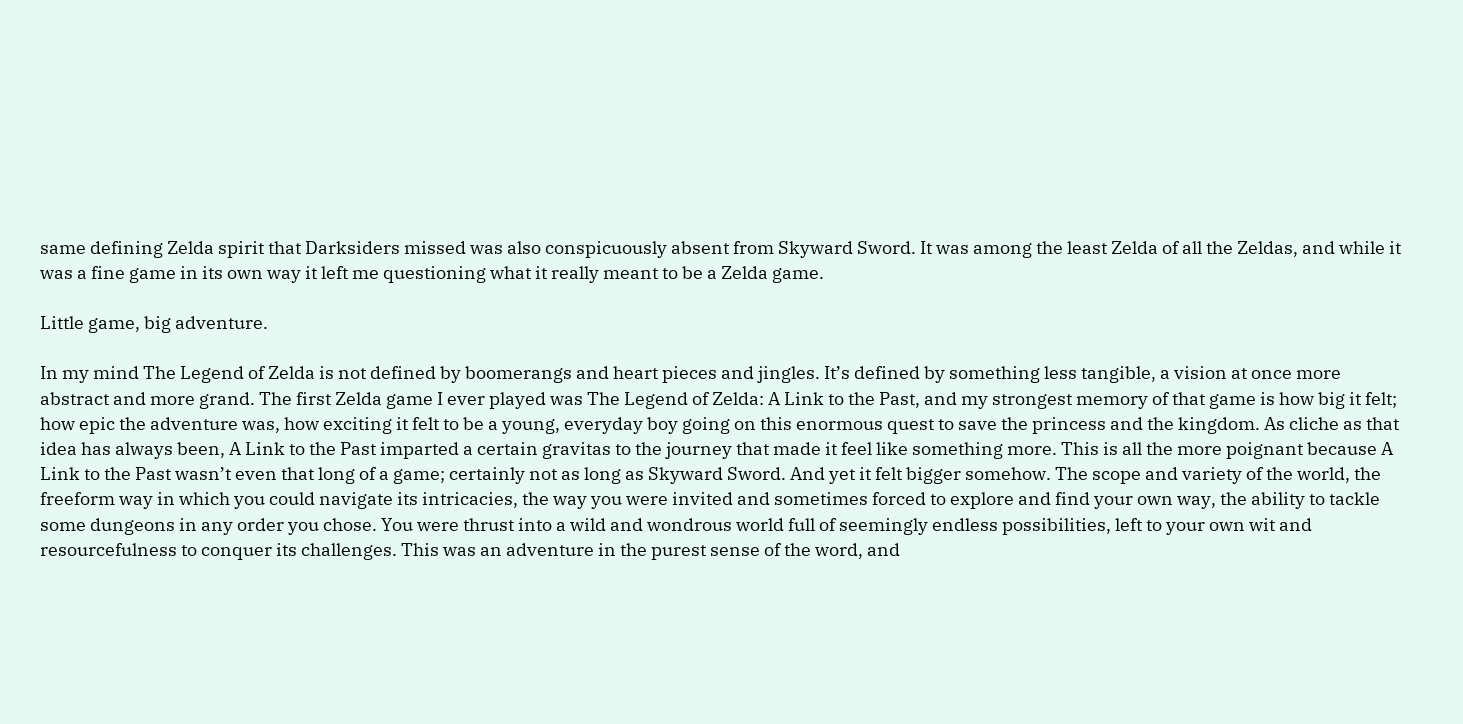same defining Zelda spirit that Darksiders missed was also conspicuously absent from Skyward Sword. It was among the least Zelda of all the Zeldas, and while it was a fine game in its own way it left me questioning what it really meant to be a Zelda game.

Little game, big adventure.

In my mind The Legend of Zelda is not defined by boomerangs and heart pieces and jingles. It’s defined by something less tangible, a vision at once more abstract and more grand. The first Zelda game I ever played was The Legend of Zelda: A Link to the Past, and my strongest memory of that game is how big it felt; how epic the adventure was, how exciting it felt to be a young, everyday boy going on this enormous quest to save the princess and the kingdom. As cliche as that idea has always been, A Link to the Past imparted a certain gravitas to the journey that made it feel like something more. This is all the more poignant because A Link to the Past wasn’t even that long of a game; certainly not as long as Skyward Sword. And yet it felt bigger somehow. The scope and variety of the world, the freeform way in which you could navigate its intricacies, the way you were invited and sometimes forced to explore and find your own way, the ability to tackle some dungeons in any order you chose. You were thrust into a wild and wondrous world full of seemingly endless possibilities, left to your own wit and resourcefulness to conquer its challenges. This was an adventure in the purest sense of the word, and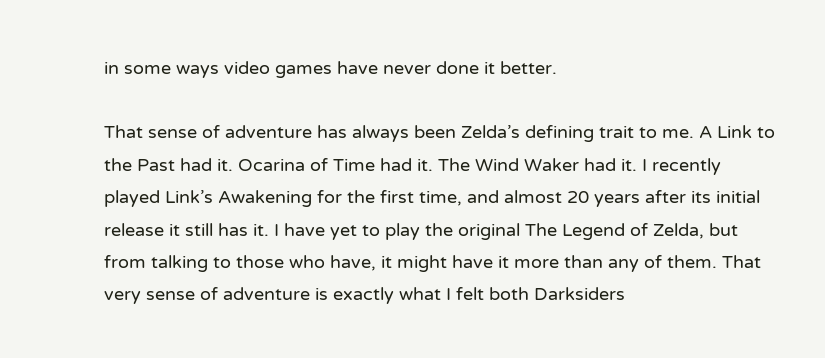in some ways video games have never done it better.

That sense of adventure has always been Zelda’s defining trait to me. A Link to the Past had it. Ocarina of Time had it. The Wind Waker had it. I recently played Link’s Awakening for the first time, and almost 20 years after its initial release it still has it. I have yet to play the original The Legend of Zelda, but from talking to those who have, it might have it more than any of them. That very sense of adventure is exactly what I felt both Darksiders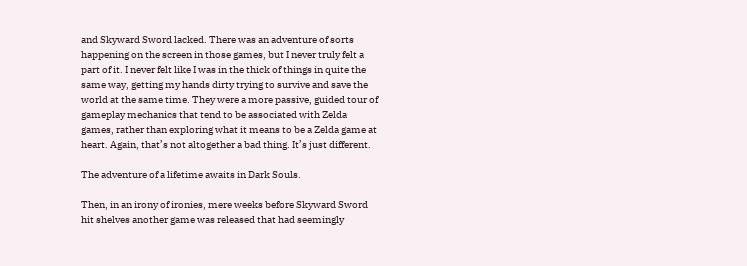and Skyward Sword lacked. There was an adventure of sorts happening on the screen in those games, but I never truly felt a part of it. I never felt like I was in the thick of things in quite the same way, getting my hands dirty trying to survive and save the world at the same time. They were a more passive, guided tour of gameplay mechanics that tend to be associated with Zelda games, rather than exploring what it means to be a Zelda game at heart. Again, that’s not altogether a bad thing. It’s just different.

The adventure of a lifetime awaits in Dark Souls.

Then, in an irony of ironies, mere weeks before Skyward Sword hit shelves another game was released that had seemingly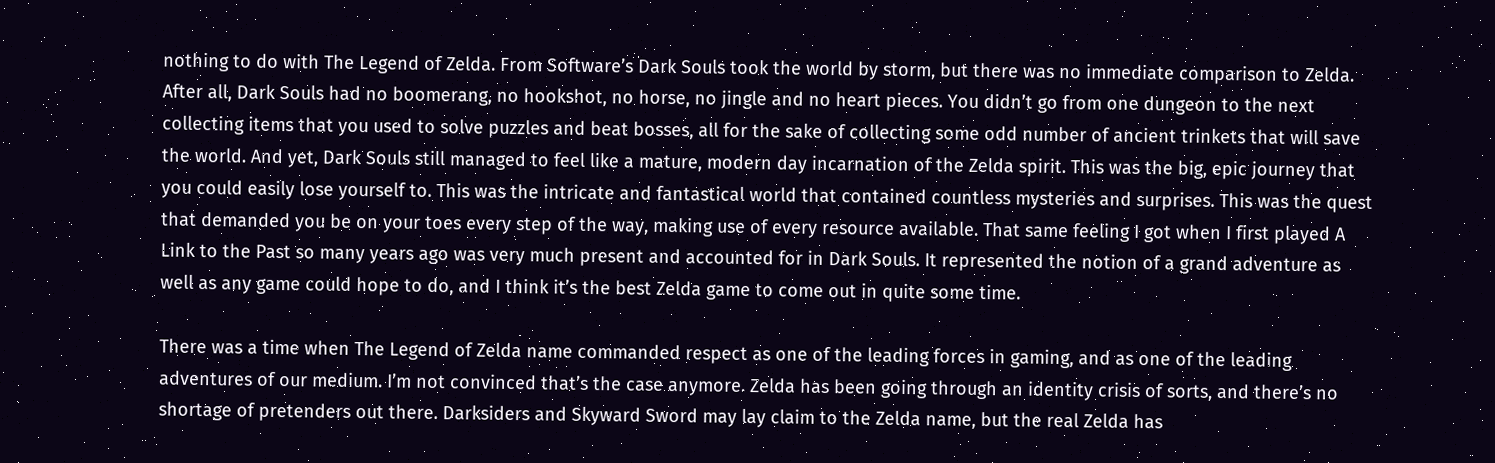nothing to do with The Legend of Zelda. From Software’s Dark Souls took the world by storm, but there was no immediate comparison to Zelda. After all, Dark Souls had no boomerang, no hookshot, no horse, no jingle and no heart pieces. You didn’t go from one dungeon to the next collecting items that you used to solve puzzles and beat bosses, all for the sake of collecting some odd number of ancient trinkets that will save the world. And yet, Dark Souls still managed to feel like a mature, modern day incarnation of the Zelda spirit. This was the big, epic journey that you could easily lose yourself to. This was the intricate and fantastical world that contained countless mysteries and surprises. This was the quest that demanded you be on your toes every step of the way, making use of every resource available. That same feeling I got when I first played A Link to the Past so many years ago was very much present and accounted for in Dark Souls. It represented the notion of a grand adventure as well as any game could hope to do, and I think it’s the best Zelda game to come out in quite some time.

There was a time when The Legend of Zelda name commanded respect as one of the leading forces in gaming, and as one of the leading adventures of our medium. I’m not convinced that’s the case anymore. Zelda has been going through an identity crisis of sorts, and there’s no shortage of pretenders out there. Darksiders and Skyward Sword may lay claim to the Zelda name, but the real Zelda has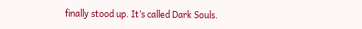finally stood up. It’s called Dark Souls.